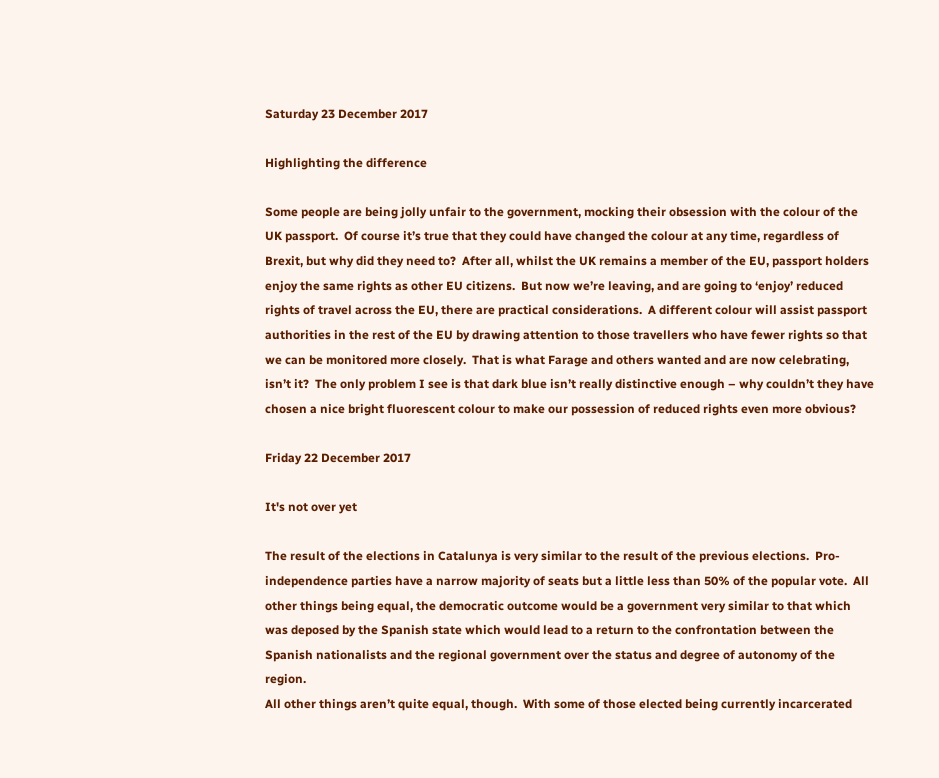Saturday 23 December 2017

Highlighting the difference

Some people are being jolly unfair to the government, mocking their obsession with the colour of the UK passport.  Of course it’s true that they could have changed the colour at any time, regardless of Brexit, but why did they need to?  After all, whilst the UK remains a member of the EU, passport holders enjoy the same rights as other EU citizens.  But now we’re leaving, and are going to ‘enjoy’ reduced rights of travel across the EU, there are practical considerations.  A different colour will assist passport authorities in the rest of the EU by drawing attention to those travellers who have fewer rights so that we can be monitored more closely.  That is what Farage and others wanted and are now celebrating, isn’t it?  The only problem I see is that dark blue isn’t really distinctive enough – why couldn’t they have chosen a nice bright fluorescent colour to make our possession of reduced rights even more obvious?

Friday 22 December 2017

It's not over yet

The result of the elections in Catalunya is very similar to the result of the previous elections.  Pro-independence parties have a narrow majority of seats but a little less than 50% of the popular vote.  All other things being equal, the democratic outcome would be a government very similar to that which was deposed by the Spanish state which would lead to a return to the confrontation between the Spanish nationalists and the regional government over the status and degree of autonomy of the region.
All other things aren’t quite equal, though.  With some of those elected being currently incarcerated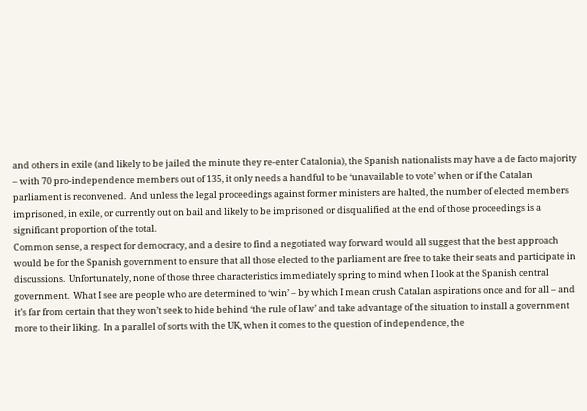and others in exile (and likely to be jailed the minute they re-enter Catalonia), the Spanish nationalists may have a de facto majority – with 70 pro-independence members out of 135, it only needs a handful to be ‘unavailable to vote’ when or if the Catalan parliament is reconvened.  And unless the legal proceedings against former ministers are halted, the number of elected members imprisoned, in exile, or currently out on bail and likely to be imprisoned or disqualified at the end of those proceedings is a significant proportion of the total.
Common sense, a respect for democracy, and a desire to find a negotiated way forward would all suggest that the best approach would be for the Spanish government to ensure that all those elected to the parliament are free to take their seats and participate in discussions.  Unfortunately, none of those three characteristics immediately spring to mind when I look at the Spanish central government.  What I see are people who are determined to ‘win’ – by which I mean crush Catalan aspirations once and for all – and it’s far from certain that they won’t seek to hide behind ‘the rule of law’ and take advantage of the situation to install a government more to their liking.  In a parallel of sorts with the UK, when it comes to the question of independence, the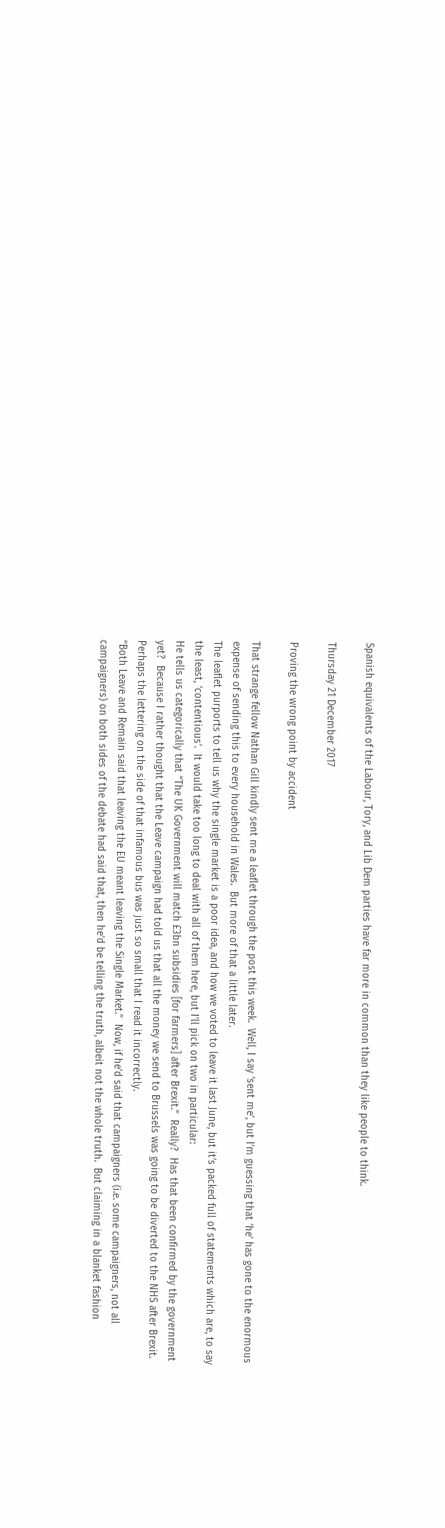Spanish equivalents of the Labour, Tory, and Lib Dem parties have far more in common than they like people to think.

Thursday 21 December 2017

Proving the wrong point by accident

That strange fellow Nathan Gill kindly sent me a leaflet through the post this week.  Well, I say ‘sent me’, but I’m guessing that ‘he’ has gone to the enormous expense of sending this to every household in Wales.  But more of that a little later.
The leaflet purports to tell us why the single market is a poor idea, and how we voted to leave it last June, but it’s packed full of statements which are, to say the least, ‘contentious’.  It would take too long to deal with all of them here, but I’ll pick on two in particular:
He tells us categorically that “The UK Government will match £3bn subsidies [for farmers] after Brexit.”  Really?  Has that been confirmed by the government yet?  Because I rather thought that the Leave campaign had told us that all the money we send to Brussels was going to be diverted to the NHS after Brexit.  Perhaps the lettering on the side of that infamous bus was just so small that I read it incorrectly.
“Both Leave and Remain said that leaving the EU meant leaving the Single Market.”  Now, if he’d said that campaigners (i.e. some campaigners, not all campaigners) on both sides of the debate had said that, then he’d be telling the truth, albeit not the whole truth.  But claiming in a blanket fashion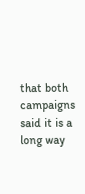that both campaigns said it is a long way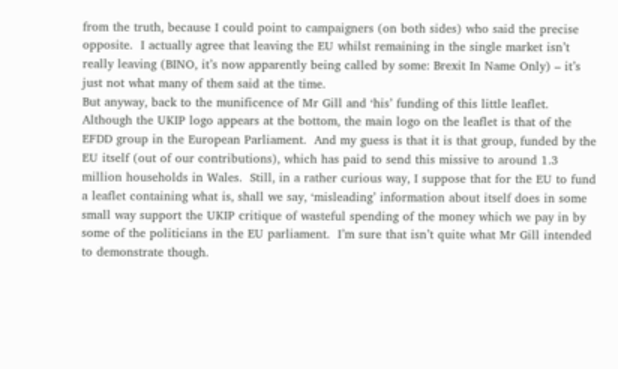from the truth, because I could point to campaigners (on both sides) who said the precise opposite.  I actually agree that leaving the EU whilst remaining in the single market isn’t really leaving (BINO, it’s now apparently being called by some: Brexit In Name Only) – it’s just not what many of them said at the time.
But anyway, back to the munificence of Mr Gill and ‘his’ funding of this little leaflet.  Although the UKIP logo appears at the bottom, the main logo on the leaflet is that of the EFDD group in the European Parliament.  And my guess is that it is that group, funded by the EU itself (out of our contributions), which has paid to send this missive to around 1.3 million households in Wales.  Still, in a rather curious way, I suppose that for the EU to fund a leaflet containing what is, shall we say, ‘misleading’ information about itself does in some small way support the UKIP critique of wasteful spending of the money which we pay in by some of the politicians in the EU parliament.  I’m sure that isn’t quite what Mr Gill intended to demonstrate though.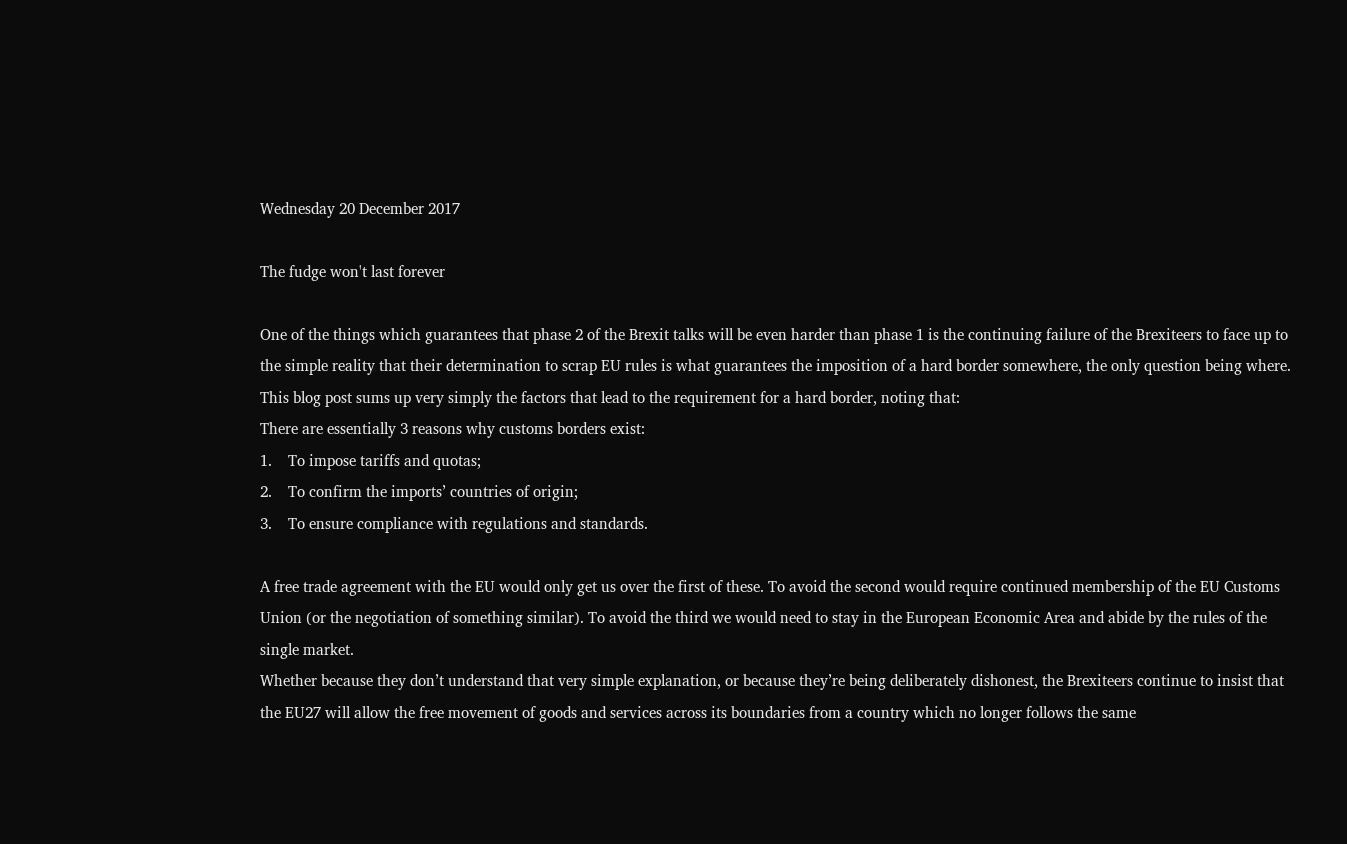Wednesday 20 December 2017

The fudge won't last forever

One of the things which guarantees that phase 2 of the Brexit talks will be even harder than phase 1 is the continuing failure of the Brexiteers to face up to the simple reality that their determination to scrap EU rules is what guarantees the imposition of a hard border somewhere, the only question being where.  This blog post sums up very simply the factors that lead to the requirement for a hard border, noting that:
There are essentially 3 reasons why customs borders exist:
1.    To impose tariffs and quotas;
2.    To confirm the imports’ countries of origin;
3.    To ensure compliance with regulations and standards.

A free trade agreement with the EU would only get us over the first of these. To avoid the second would require continued membership of the EU Customs Union (or the negotiation of something similar). To avoid the third we would need to stay in the European Economic Area and abide by the rules of the single market.
Whether because they don’t understand that very simple explanation, or because they’re being deliberately dishonest, the Brexiteers continue to insist that the EU27 will allow the free movement of goods and services across its boundaries from a country which no longer follows the same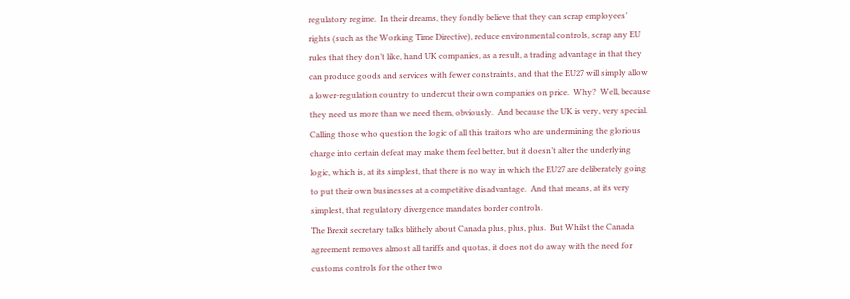regulatory regime.  In their dreams, they fondly believe that they can scrap employees’ rights (such as the Working Time Directive), reduce environmental controls, scrap any EU rules that they don’t like, hand UK companies, as a result, a trading advantage in that they can produce goods and services with fewer constraints, and that the EU27 will simply allow a lower-regulation country to undercut their own companies on price.  Why?  Well, because they need us more than we need them, obviously.  And because the UK is very, very special.
Calling those who question the logic of all this traitors who are undermining the glorious charge into certain defeat may make them feel better, but it doesn’t alter the underlying logic, which is, at its simplest, that there is no way in which the EU27 are deliberately going to put their own businesses at a competitive disadvantage.  And that means, at its very simplest, that regulatory divergence mandates border controls.
The Brexit secretary talks blithely about Canada plus, plus, plus.  But Whilst the Canada agreement removes almost all tariffs and quotas, it does not do away with the need for customs controls for the other two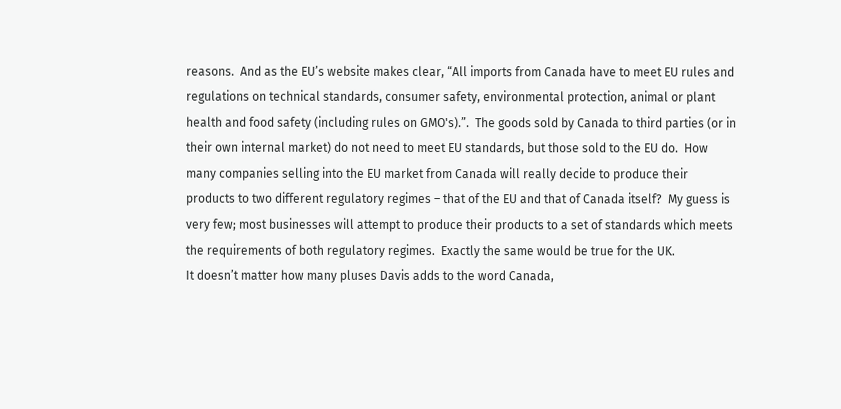reasons.  And as the EU’s website makes clear, “All imports from Canada have to meet EU rules and regulations on technical standards, consumer safety, environmental protection, animal or plant health and food safety (including rules on GMO's).”.  The goods sold by Canada to third parties (or in their own internal market) do not need to meet EU standards, but those sold to the EU do.  How many companies selling into the EU market from Canada will really decide to produce their products to two different regulatory regimes – that of the EU and that of Canada itself?  My guess is very few; most businesses will attempt to produce their products to a set of standards which meets the requirements of both regulatory regimes.  Exactly the same would be true for the UK.
It doesn’t matter how many pluses Davis adds to the word Canada,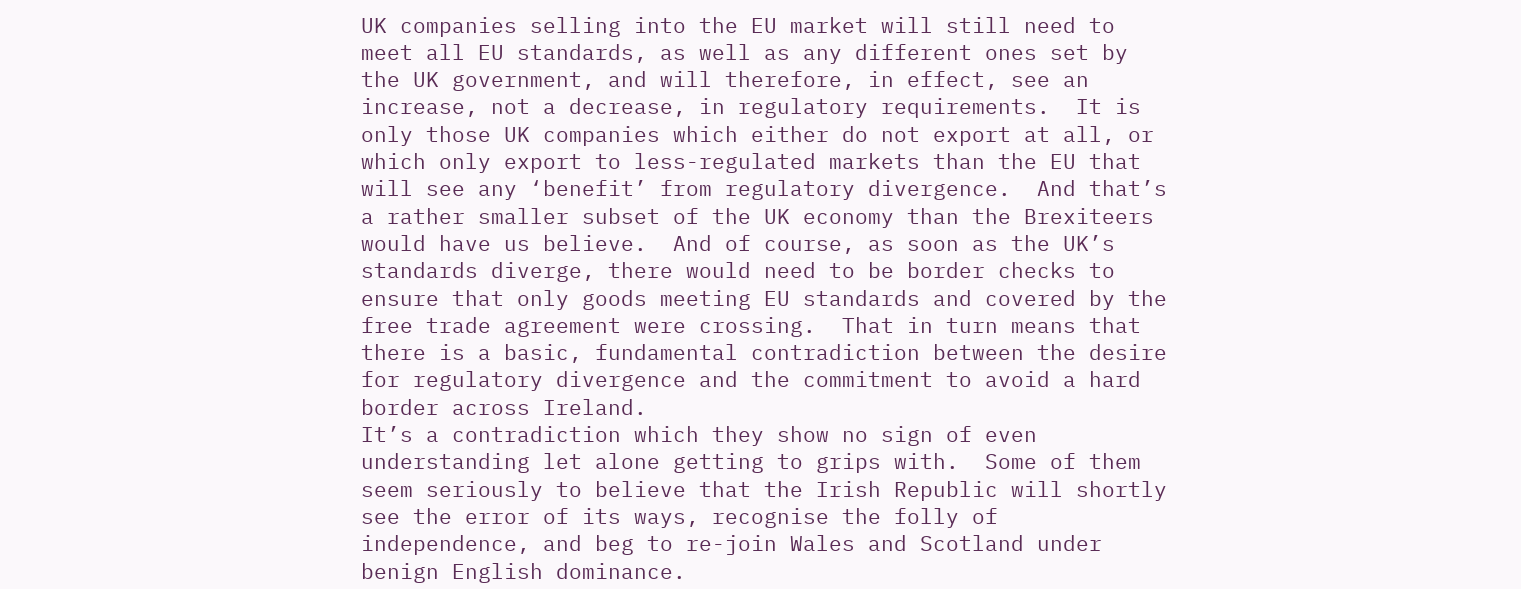UK companies selling into the EU market will still need to meet all EU standards, as well as any different ones set by the UK government, and will therefore, in effect, see an increase, not a decrease, in regulatory requirements.  It is only those UK companies which either do not export at all, or which only export to less-regulated markets than the EU that will see any ‘benefit’ from regulatory divergence.  And that’s a rather smaller subset of the UK economy than the Brexiteers would have us believe.  And of course, as soon as the UK’s standards diverge, there would need to be border checks to ensure that only goods meeting EU standards and covered by the free trade agreement were crossing.  That in turn means that there is a basic, fundamental contradiction between the desire for regulatory divergence and the commitment to avoid a hard border across Ireland.
It’s a contradiction which they show no sign of even understanding let alone getting to grips with.  Some of them seem seriously to believe that the Irish Republic will shortly see the error of its ways, recognise the folly of independence, and beg to re-join Wales and Scotland under benign English dominance.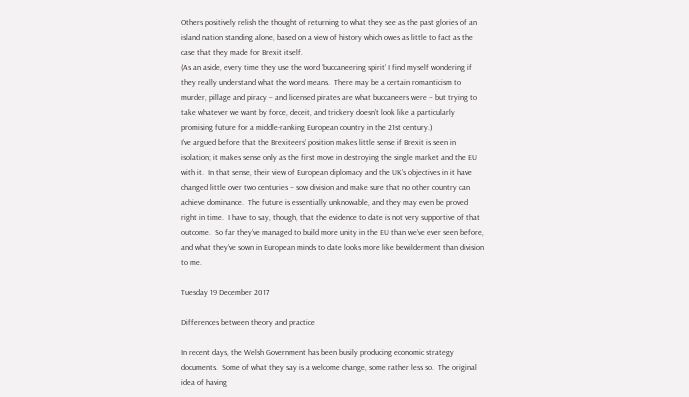Others positively relish the thought of returning to what they see as the past glories of an island nation standing alone, based on a view of history which owes as little to fact as the case that they made for Brexit itself.
(As an aside, every time they use the word ‘buccaneering spirit’ I find myself wondering if they really understand what the word means.  There may be a certain romanticism to murder, pillage and piracy – and licensed pirates are what buccaneers were – but trying to take whatever we want by force, deceit, and trickery doesn’t look like a particularly promising future for a middle-ranking European country in the 21st century.)
I’ve argued before that the Brexiteers’ position makes little sense if Brexit is seen in isolation; it makes sense only as the first move in destroying the single market and the EU with it.  In that sense, their view of European diplomacy and the UK’s objectives in it have changed little over two centuries – sow division and make sure that no other country can achieve dominance.  The future is essentially unknowable, and they may even be proved right in time.  I have to say, though, that the evidence to date is not very supportive of that outcome.  So far they’ve managed to build more unity in the EU than we’ve ever seen before, and what they’ve sown in European minds to date looks more like bewilderment than division to me.

Tuesday 19 December 2017

Differences between theory and practice

In recent days, the Welsh Government has been busily producing economic strategy documents.  Some of what they say is a welcome change, some rather less so.  The original idea of having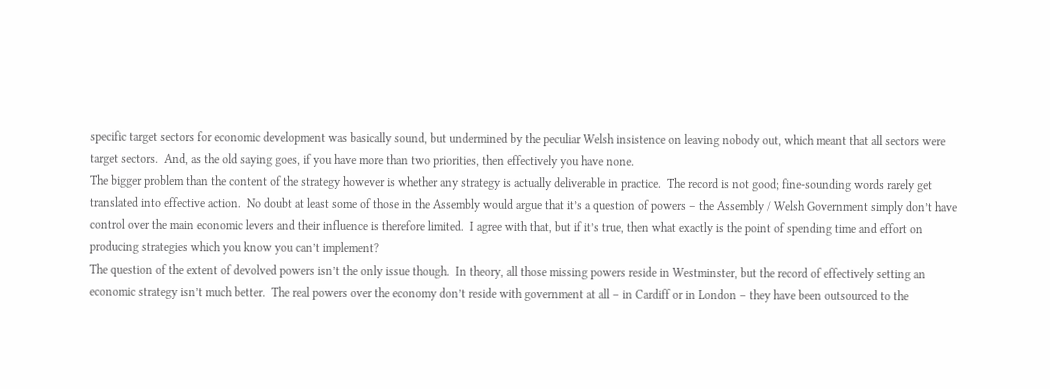specific target sectors for economic development was basically sound, but undermined by the peculiar Welsh insistence on leaving nobody out, which meant that all sectors were target sectors.  And, as the old saying goes, if you have more than two priorities, then effectively you have none.
The bigger problem than the content of the strategy however is whether any strategy is actually deliverable in practice.  The record is not good; fine-sounding words rarely get translated into effective action.  No doubt at least some of those in the Assembly would argue that it’s a question of powers – the Assembly / Welsh Government simply don’t have control over the main economic levers and their influence is therefore limited.  I agree with that, but if it’s true, then what exactly is the point of spending time and effort on producing strategies which you know you can’t implement?
The question of the extent of devolved powers isn’t the only issue though.  In theory, all those missing powers reside in Westminster, but the record of effectively setting an economic strategy isn’t much better.  The real powers over the economy don’t reside with government at all – in Cardiff or in London – they have been outsourced to the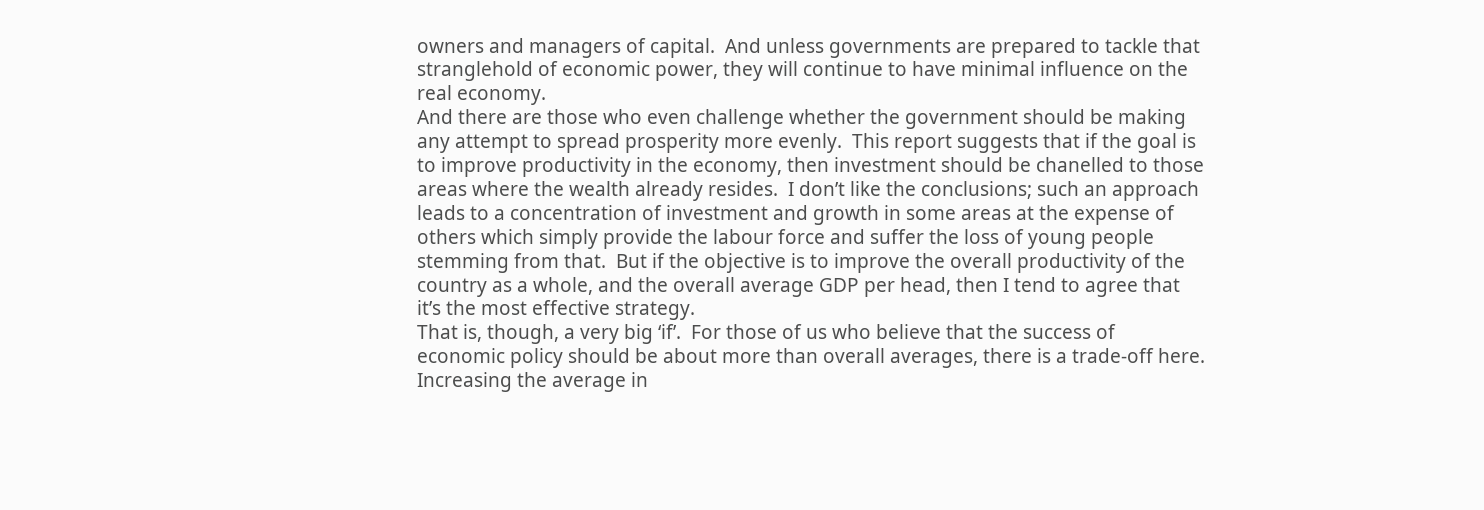owners and managers of capital.  And unless governments are prepared to tackle that stranglehold of economic power, they will continue to have minimal influence on the real economy.
And there are those who even challenge whether the government should be making any attempt to spread prosperity more evenly.  This report suggests that if the goal is to improve productivity in the economy, then investment should be chanelled to those areas where the wealth already resides.  I don’t like the conclusions; such an approach leads to a concentration of investment and growth in some areas at the expense of others which simply provide the labour force and suffer the loss of young people stemming from that.  But if the objective is to improve the overall productivity of the country as a whole, and the overall average GDP per head, then I tend to agree that it’s the most effective strategy.
That is, though, a very big ‘if’.  For those of us who believe that the success of economic policy should be about more than overall averages, there is a trade-off here.  Increasing the average in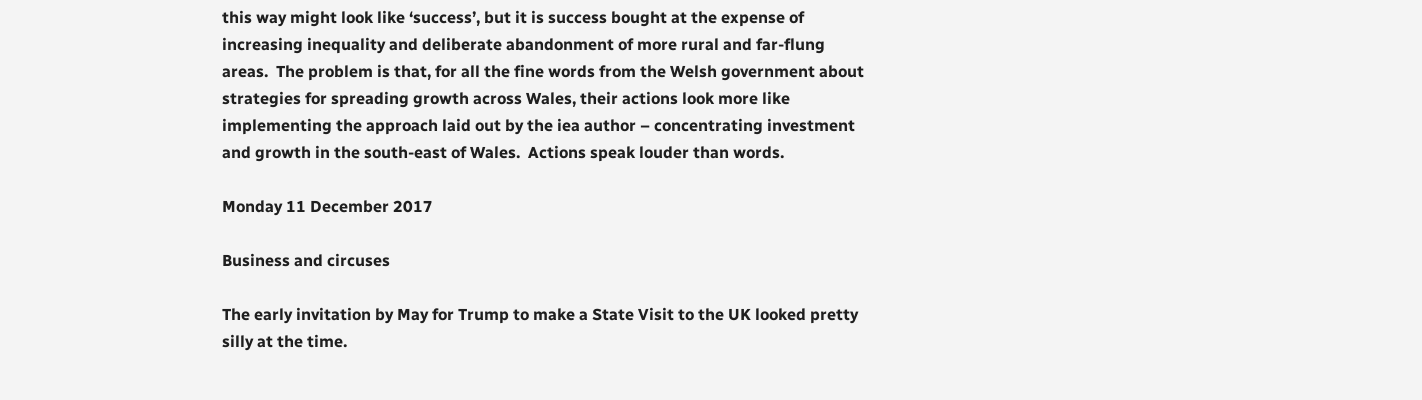this way might look like ‘success’, but it is success bought at the expense of increasing inequality and deliberate abandonment of more rural and far-flung areas.  The problem is that, for all the fine words from the Welsh government about strategies for spreading growth across Wales, their actions look more like implementing the approach laid out by the iea author – concentrating investment and growth in the south-east of Wales.  Actions speak louder than words.

Monday 11 December 2017

Business and circuses

The early invitation by May for Trump to make a State Visit to the UK looked pretty silly at the time.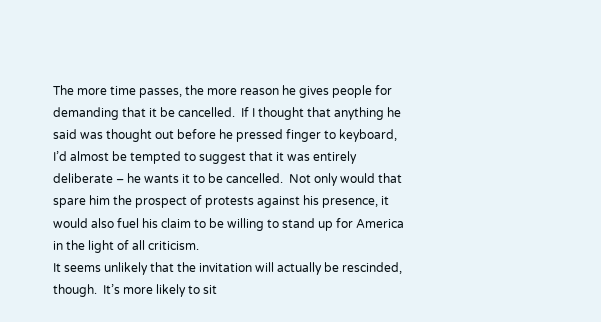The more time passes, the more reason he gives people for demanding that it be cancelled.  If I thought that anything he said was thought out before he pressed finger to keyboard, I’d almost be tempted to suggest that it was entirely deliberate – he wants it to be cancelled.  Not only would that spare him the prospect of protests against his presence, it would also fuel his claim to be willing to stand up for America in the light of all criticism.
It seems unlikely that the invitation will actually be rescinded, though.  It’s more likely to sit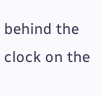behind the clock on the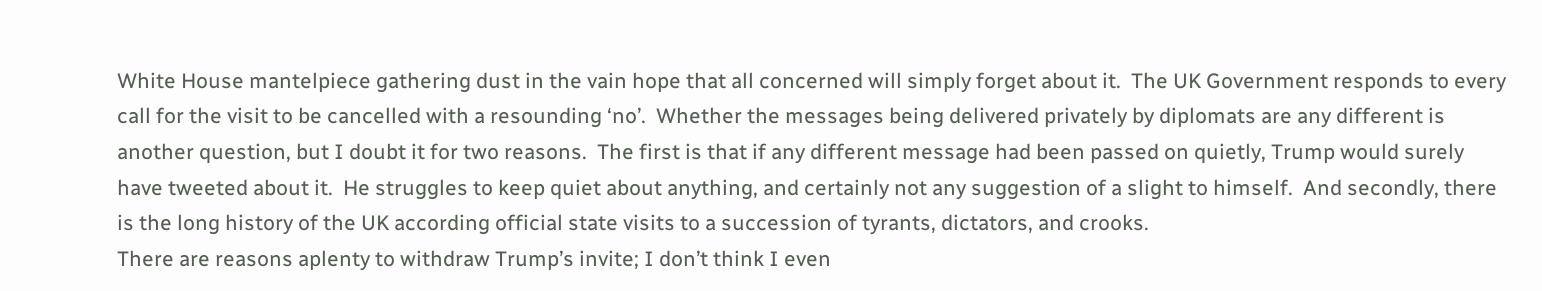White House mantelpiece gathering dust in the vain hope that all concerned will simply forget about it.  The UK Government responds to every call for the visit to be cancelled with a resounding ‘no’.  Whether the messages being delivered privately by diplomats are any different is another question, but I doubt it for two reasons.  The first is that if any different message had been passed on quietly, Trump would surely have tweeted about it.  He struggles to keep quiet about anything, and certainly not any suggestion of a slight to himself.  And secondly, there is the long history of the UK according official state visits to a succession of tyrants, dictators, and crooks.
There are reasons aplenty to withdraw Trump’s invite; I don’t think I even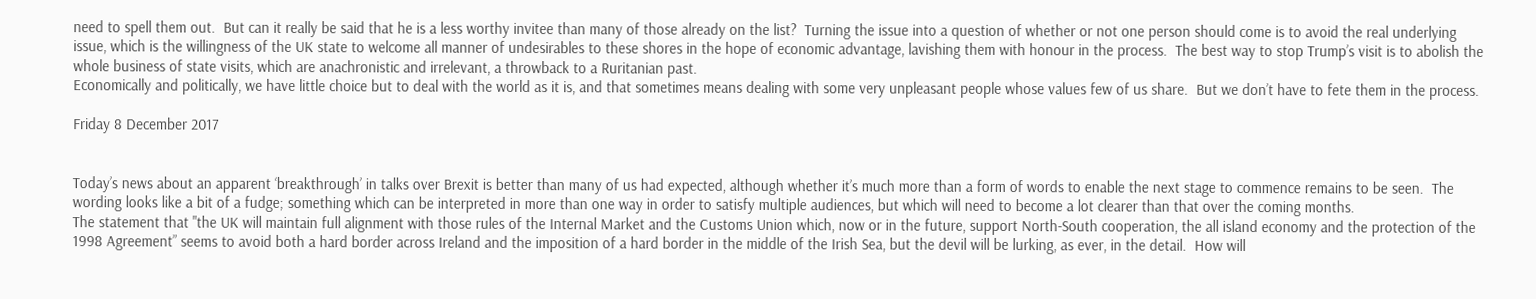need to spell them out.  But can it really be said that he is a less worthy invitee than many of those already on the list?  Turning the issue into a question of whether or not one person should come is to avoid the real underlying issue, which is the willingness of the UK state to welcome all manner of undesirables to these shores in the hope of economic advantage, lavishing them with honour in the process.  The best way to stop Trump’s visit is to abolish the whole business of state visits, which are anachronistic and irrelevant, a throwback to a Ruritanian past.
Economically and politically, we have little choice but to deal with the world as it is, and that sometimes means dealing with some very unpleasant people whose values few of us share.  But we don’t have to fete them in the process.

Friday 8 December 2017


Today’s news about an apparent ‘breakthrough’ in talks over Brexit is better than many of us had expected, although whether it’s much more than a form of words to enable the next stage to commence remains to be seen.  The wording looks like a bit of a fudge; something which can be interpreted in more than one way in order to satisfy multiple audiences, but which will need to become a lot clearer than that over the coming months.
The statement that "the UK will maintain full alignment with those rules of the Internal Market and the Customs Union which, now or in the future, support North-South cooperation, the all island economy and the protection of the 1998 Agreement” seems to avoid both a hard border across Ireland and the imposition of a hard border in the middle of the Irish Sea, but the devil will be lurking, as ever, in the detail.  How will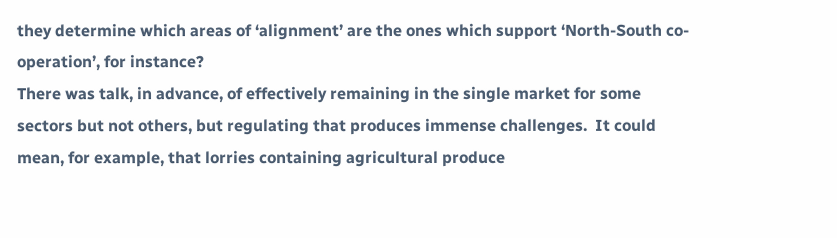they determine which areas of ‘alignment’ are the ones which support ‘North-South co-operation’, for instance?
There was talk, in advance, of effectively remaining in the single market for some sectors but not others, but regulating that produces immense challenges.  It could mean, for example, that lorries containing agricultural produce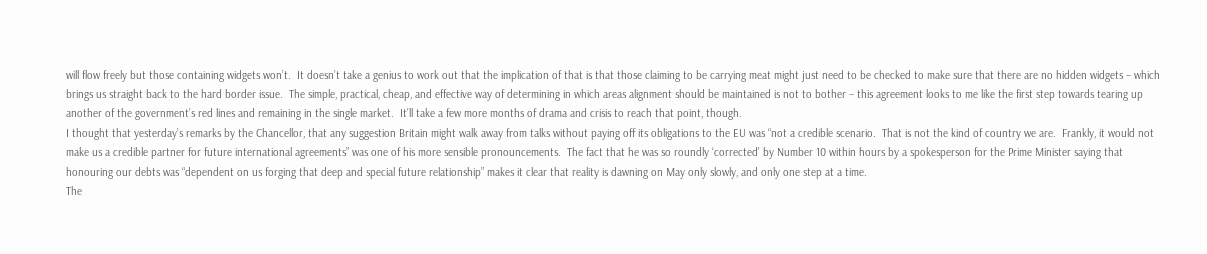will flow freely but those containing widgets won’t.  It doesn’t take a genius to work out that the implication of that is that those claiming to be carrying meat might just need to be checked to make sure that there are no hidden widgets – which brings us straight back to the hard border issue.  The simple, practical, cheap, and effective way of determining in which areas alignment should be maintained is not to bother – this agreement looks to me like the first step towards tearing up another of the government’s red lines and remaining in the single market.  It’ll take a few more months of drama and crisis to reach that point, though.
I thought that yesterday’s remarks by the Chancellor, that any suggestion Britain might walk away from talks without paying off its obligations to the EU was “not a credible scenario.  That is not the kind of country we are.  Frankly, it would not make us a credible partner for future international agreements” was one of his more sensible pronouncements.  The fact that he was so roundly ‘corrected’ by Number 10 within hours by a spokesperson for the Prime Minister saying that honouring our debts was “dependent on us forging that deep and special future relationship” makes it clear that reality is dawning on May only slowly, and only one step at a time.
The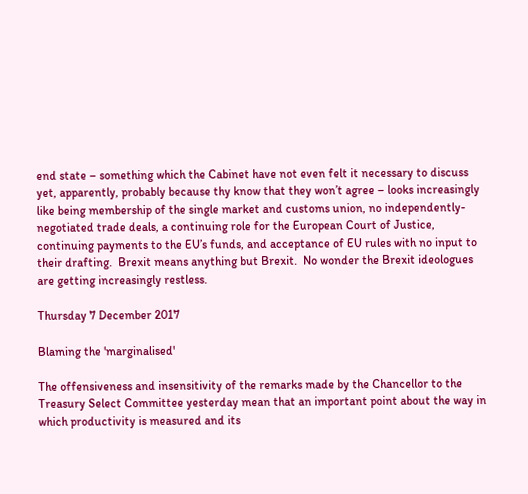end state – something which the Cabinet have not even felt it necessary to discuss yet, apparently, probably because thy know that they won’t agree – looks increasingly like being membership of the single market and customs union, no independently-negotiated trade deals, a continuing role for the European Court of Justice, continuing payments to the EU’s funds, and acceptance of EU rules with no input to their drafting.  Brexit means anything but Brexit.  No wonder the Brexit ideologues are getting increasingly restless.

Thursday 7 December 2017

Blaming the 'marginalised'

The offensiveness and insensitivity of the remarks made by the Chancellor to the Treasury Select Committee yesterday mean that an important point about the way in which productivity is measured and its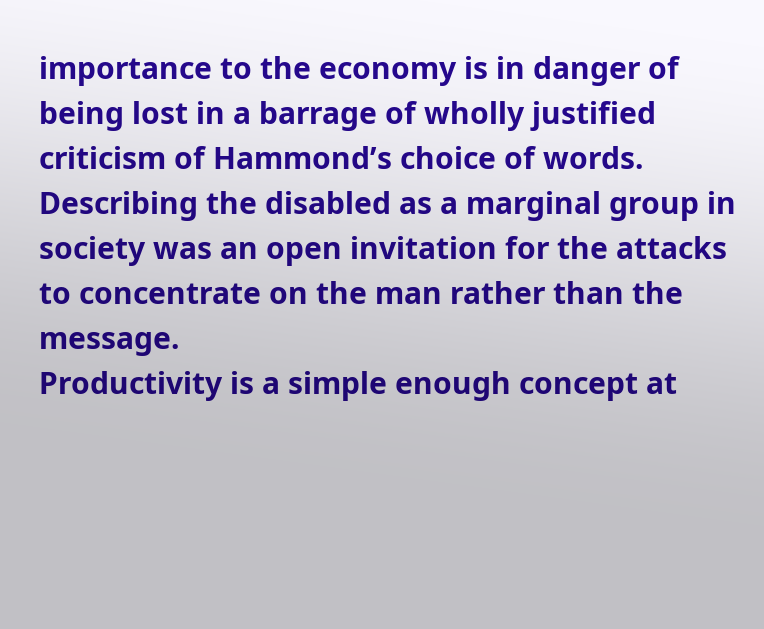importance to the economy is in danger of being lost in a barrage of wholly justified criticism of Hammond’s choice of words.  Describing the disabled as a marginal group in society was an open invitation for the attacks to concentrate on the man rather than the message.
Productivity is a simple enough concept at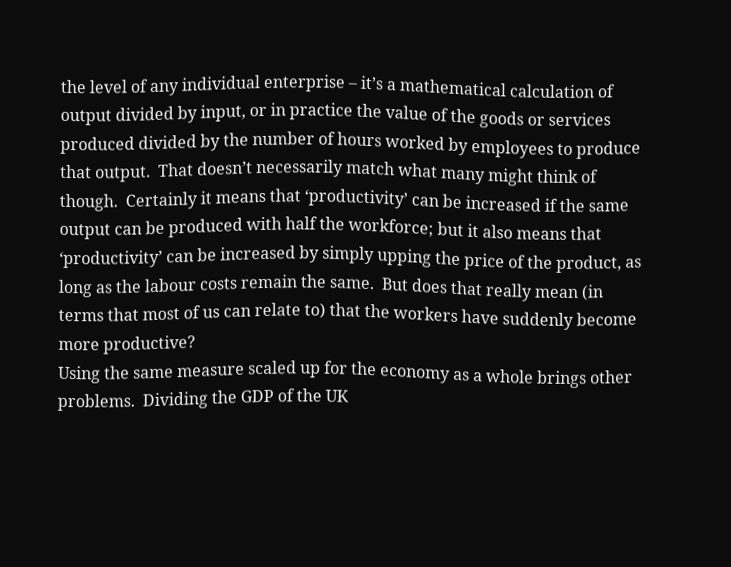the level of any individual enterprise – it’s a mathematical calculation of output divided by input, or in practice the value of the goods or services produced divided by the number of hours worked by employees to produce that output.  That doesn’t necessarily match what many might think of though.  Certainly it means that ‘productivity’ can be increased if the same output can be produced with half the workforce; but it also means that ‘productivity’ can be increased by simply upping the price of the product, as long as the labour costs remain the same.  But does that really mean (in terms that most of us can relate to) that the workers have suddenly become more productive?
Using the same measure scaled up for the economy as a whole brings other problems.  Dividing the GDP of the UK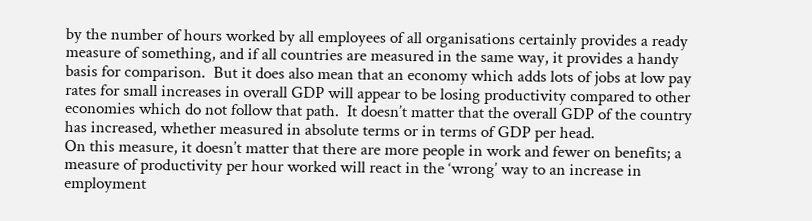by the number of hours worked by all employees of all organisations certainly provides a ready measure of something, and if all countries are measured in the same way, it provides a handy basis for comparison.  But it does also mean that an economy which adds lots of jobs at low pay rates for small increases in overall GDP will appear to be losing productivity compared to other economies which do not follow that path.  It doesn’t matter that the overall GDP of the country has increased, whether measured in absolute terms or in terms of GDP per head.
On this measure, it doesn’t matter that there are more people in work and fewer on benefits; a measure of productivity per hour worked will react in the ‘wrong’ way to an increase in employment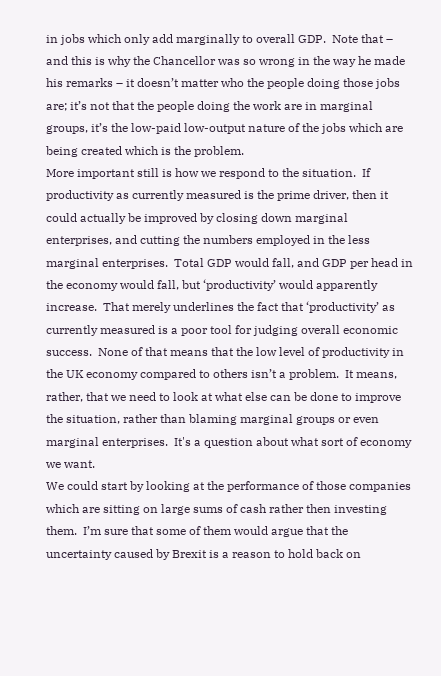in jobs which only add marginally to overall GDP.  Note that – and this is why the Chancellor was so wrong in the way he made his remarks – it doesn’t matter who the people doing those jobs are; it’s not that the people doing the work are in marginal groups, it’s the low-paid low-output nature of the jobs which are being created which is the problem.
More important still is how we respond to the situation.  If productivity as currently measured is the prime driver, then it could actually be improved by closing down marginal enterprises, and cutting the numbers employed in the less marginal enterprises.  Total GDP would fall, and GDP per head in the economy would fall, but ‘productivity’ would apparently increase.  That merely underlines the fact that ‘productivity’ as currently measured is a poor tool for judging overall economic success.  None of that means that the low level of productivity in the UK economy compared to others isn’t a problem.  It means, rather, that we need to look at what else can be done to improve the situation, rather than blaming marginal groups or even marginal enterprises.  It's a question about what sort of economy we want.
We could start by looking at the performance of those companies which are sitting on large sums of cash rather then investing them.  I’m sure that some of them would argue that the uncertainty caused by Brexit is a reason to hold back on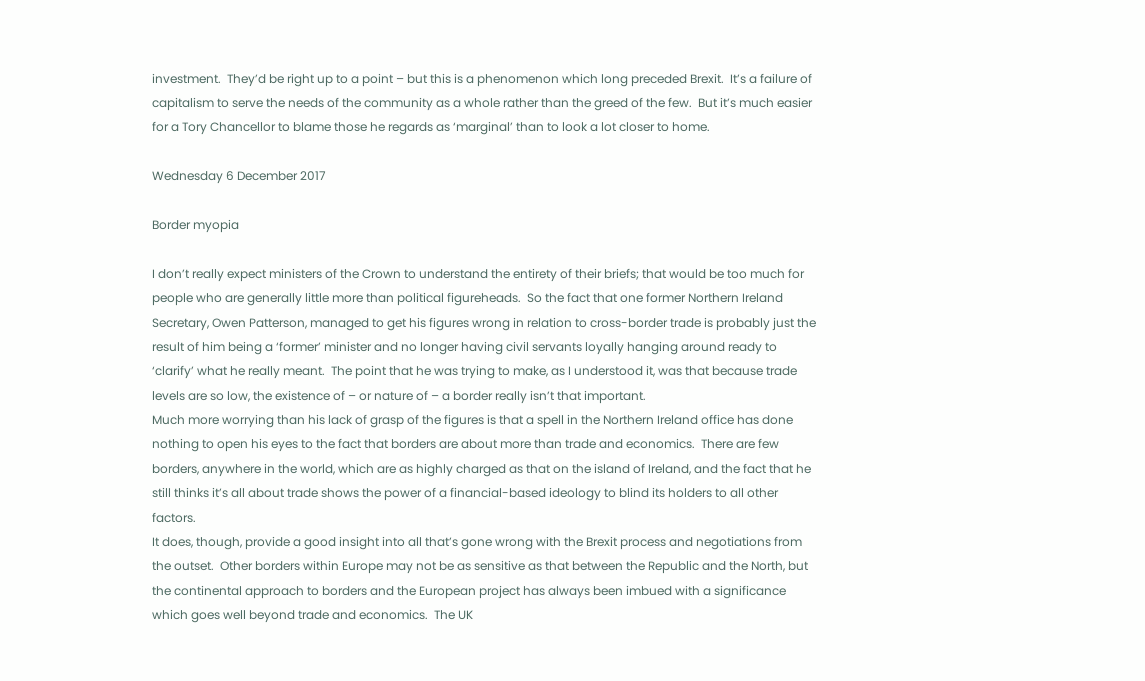investment.  They’d be right up to a point – but this is a phenomenon which long preceded Brexit.  It’s a failure of capitalism to serve the needs of the community as a whole rather than the greed of the few.  But it’s much easier for a Tory Chancellor to blame those he regards as ‘marginal’ than to look a lot closer to home.

Wednesday 6 December 2017

Border myopia

I don’t really expect ministers of the Crown to understand the entirety of their briefs; that would be too much for people who are generally little more than political figureheads.  So the fact that one former Northern Ireland Secretary, Owen Patterson, managed to get his figures wrong in relation to cross-border trade is probably just the result of him being a ‘former’ minister and no longer having civil servants loyally hanging around ready to ‘clarify’ what he really meant.  The point that he was trying to make, as I understood it, was that because trade levels are so low, the existence of – or nature of – a border really isn’t that important.
Much more worrying than his lack of grasp of the figures is that a spell in the Northern Ireland office has done nothing to open his eyes to the fact that borders are about more than trade and economics.  There are few borders, anywhere in the world, which are as highly charged as that on the island of Ireland, and the fact that he still thinks it’s all about trade shows the power of a financial-based ideology to blind its holders to all other factors.
It does, though, provide a good insight into all that’s gone wrong with the Brexit process and negotiations from the outset.  Other borders within Europe may not be as sensitive as that between the Republic and the North, but the continental approach to borders and the European project has always been imbued with a significance which goes well beyond trade and economics.  The UK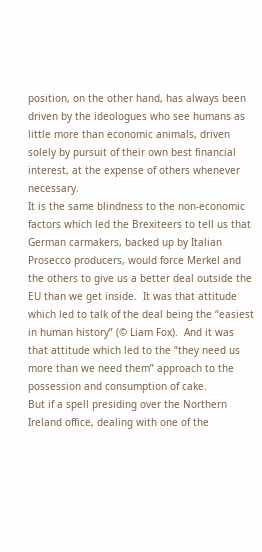position, on the other hand, has always been driven by the ideologues who see humans as little more than economic animals, driven solely by pursuit of their own best financial interest, at the expense of others whenever necessary.
It is the same blindness to the non-economic factors which led the Brexiteers to tell us that German carmakers, backed up by Italian Prosecco producers, would force Merkel and the others to give us a better deal outside the EU than we get inside.  It was that attitude which led to talk of the deal being the “easiest in human history” (© Liam Fox).  And it was that attitude which led to the “they need us more than we need them” approach to the possession and consumption of cake.
But if a spell presiding over the Northern Ireland office, dealing with one of the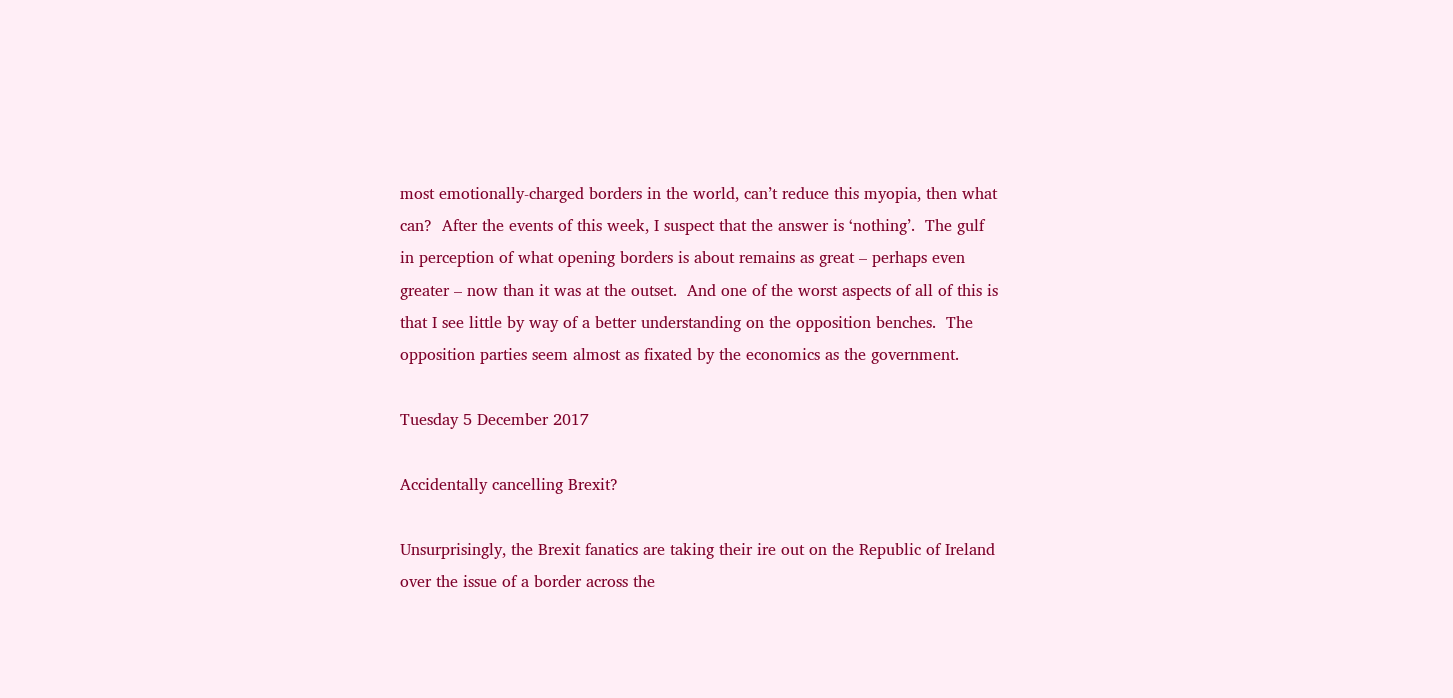most emotionally-charged borders in the world, can’t reduce this myopia, then what can?  After the events of this week, I suspect that the answer is ‘nothing’.  The gulf in perception of what opening borders is about remains as great – perhaps even greater – now than it was at the outset.  And one of the worst aspects of all of this is that I see little by way of a better understanding on the opposition benches.  The opposition parties seem almost as fixated by the economics as the government.

Tuesday 5 December 2017

Accidentally cancelling Brexit?

Unsurprisingly, the Brexit fanatics are taking their ire out on the Republic of Ireland over the issue of a border across the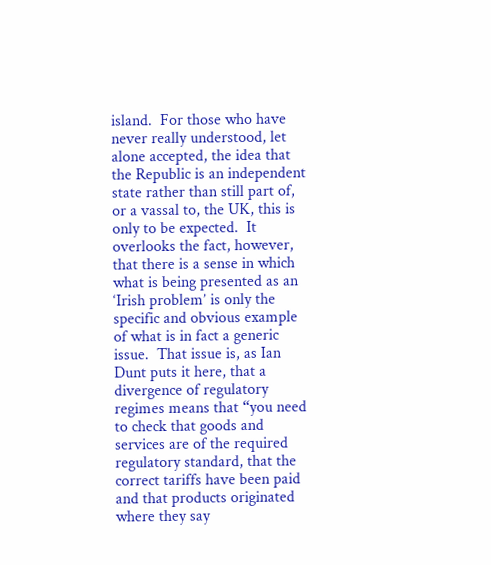island.  For those who have never really understood, let alone accepted, the idea that the Republic is an independent state rather than still part of, or a vassal to, the UK, this is only to be expected.  It overlooks the fact, however, that there is a sense in which what is being presented as an ‘Irish problem’ is only the specific and obvious example of what is in fact a generic issue.  That issue is, as Ian Dunt puts it here, that a divergence of regulatory regimes means that “you need to check that goods and services are of the required regulatory standard, that the correct tariffs have been paid and that products originated where they say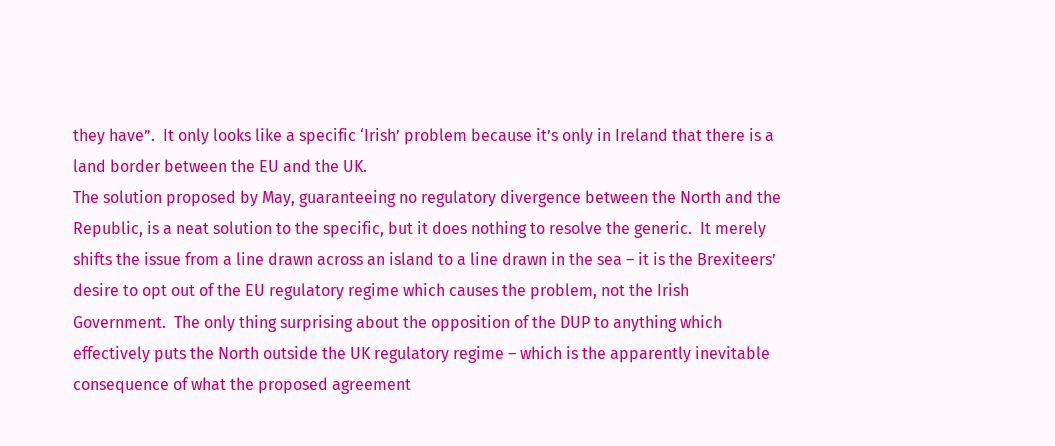they have”.  It only looks like a specific ‘Irish’ problem because it’s only in Ireland that there is a land border between the EU and the UK.
The solution proposed by May, guaranteeing no regulatory divergence between the North and the Republic, is a neat solution to the specific, but it does nothing to resolve the generic.  It merely shifts the issue from a line drawn across an island to a line drawn in the sea – it is the Brexiteers’ desire to opt out of the EU regulatory regime which causes the problem, not the Irish Government.  The only thing surprising about the opposition of the DUP to anything which effectively puts the North outside the UK regulatory regime – which is the apparently inevitable consequence of what the proposed agreement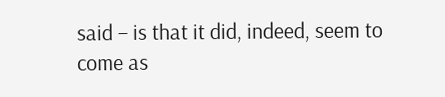said – is that it did, indeed, seem to come as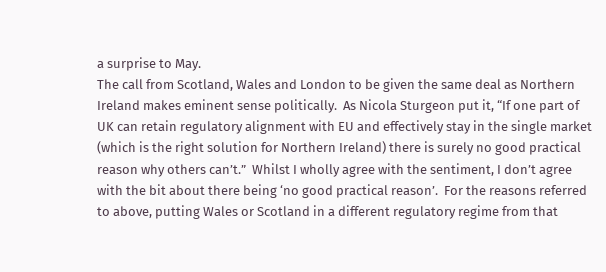a surprise to May.
The call from Scotland, Wales and London to be given the same deal as Northern Ireland makes eminent sense politically.  As Nicola Sturgeon put it, “If one part of UK can retain regulatory alignment with EU and effectively stay in the single market (which is the right solution for Northern Ireland) there is surely no good practical reason why others can’t.”  Whilst I wholly agree with the sentiment, I don’t agree with the bit about there being ‘no good practical reason’.  For the reasons referred to above, putting Wales or Scotland in a different regulatory regime from that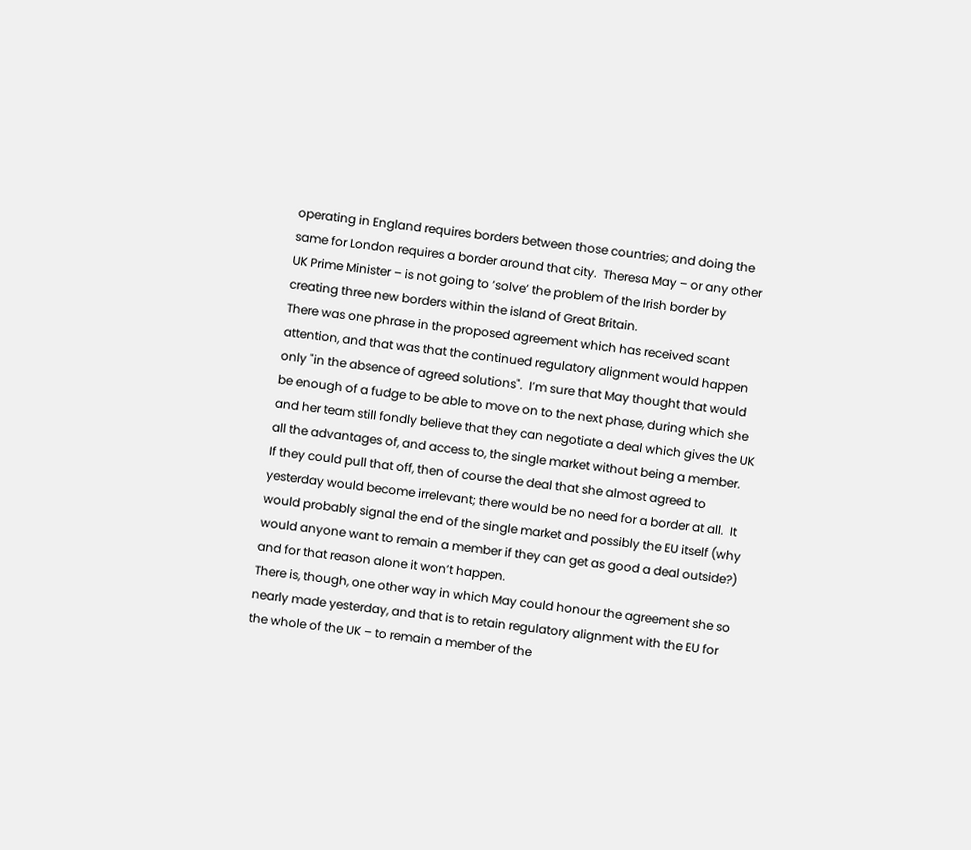operating in England requires borders between those countries; and doing the same for London requires a border around that city.  Theresa May – or any other UK Prime Minister – is not going to ‘solve’ the problem of the Irish border by creating three new borders within the island of Great Britain.
There was one phrase in the proposed agreement which has received scant attention, and that was that the continued regulatory alignment would happen only "in the absence of agreed solutions".  I’m sure that May thought that would be enough of a fudge to be able to move on to the next phase, during which she and her team still fondly believe that they can negotiate a deal which gives the UK all the advantages of, and access to, the single market without being a member.  If they could pull that off, then of course the deal that she almost agreed to yesterday would become irrelevant; there would be no need for a border at all.  It would probably signal the end of the single market and possibly the EU itself (why would anyone want to remain a member if they can get as good a deal outside?) and for that reason alone it won’t happen.
There is, though, one other way in which May could honour the agreement she so nearly made yesterday, and that is to retain regulatory alignment with the EU for the whole of the UK – to remain a member of the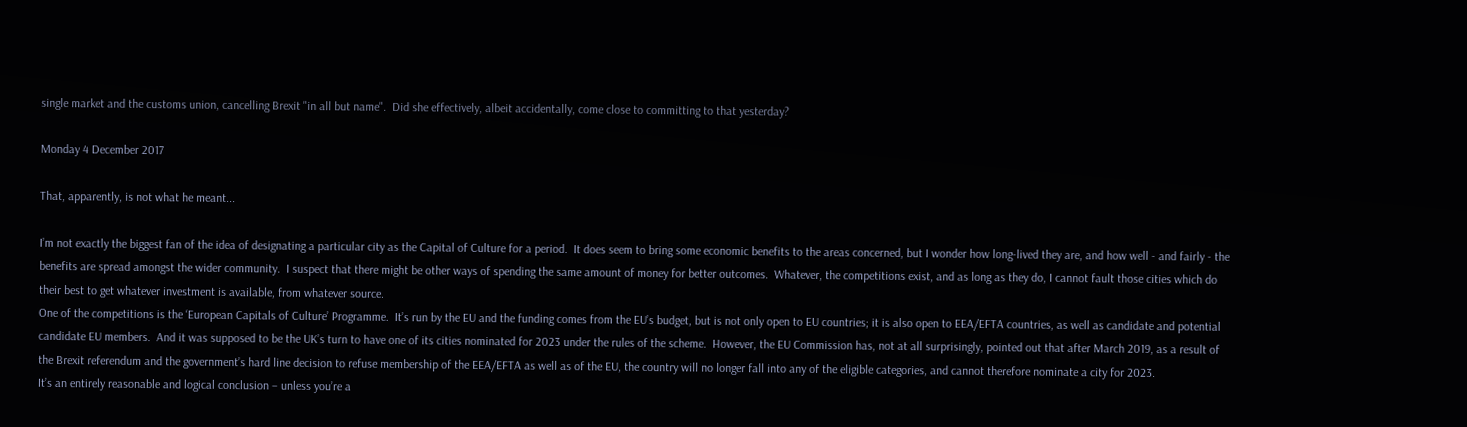single market and the customs union, cancelling Brexit "in all but name".  Did she effectively, albeit accidentally, come close to committing to that yesterday?

Monday 4 December 2017

That, apparently, is not what he meant...

I’m not exactly the biggest fan of the idea of designating a particular city as the Capital of Culture for a period.  It does seem to bring some economic benefits to the areas concerned, but I wonder how long-lived they are, and how well - and fairly - the benefits are spread amongst the wider community.  I suspect that there might be other ways of spending the same amount of money for better outcomes.  Whatever, the competitions exist, and as long as they do, I cannot fault those cities which do their best to get whatever investment is available, from whatever source.
One of the competitions is the ‘European Capitals of Culture’ Programme.  It’s run by the EU and the funding comes from the EU’s budget, but is not only open to EU countries; it is also open to EEA/EFTA countries, as well as candidate and potential candidate EU members.  And it was supposed to be the UK’s turn to have one of its cities nominated for 2023 under the rules of the scheme.  However, the EU Commission has, not at all surprisingly, pointed out that after March 2019, as a result of the Brexit referendum and the government’s hard line decision to refuse membership of the EEA/EFTA as well as of the EU, the country will no longer fall into any of the eligible categories, and cannot therefore nominate a city for 2023.
It’s an entirely reasonable and logical conclusion – unless you’re a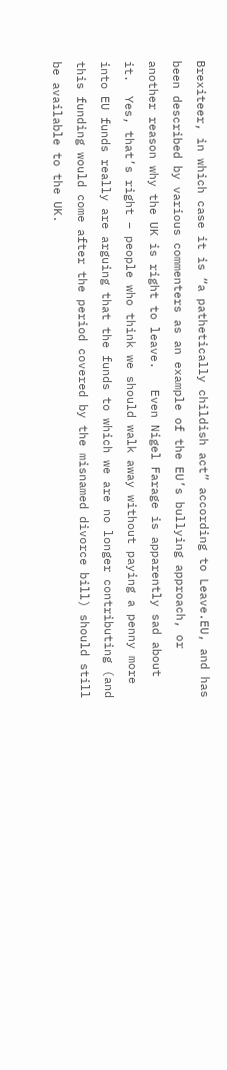Brexiteer, in which case it is “a pathetically childish act” according to Leave.EU, and has been described by various commenters as an example of the EU’s bullying approach, or another reason why the UK is right to leave.   Even Nigel Farage is apparently sad about it.  Yes, that’s right – people who think we should walk away without paying a penny more into EU funds really are arguing that the funds to which we are no longer contributing (and this funding would come after the period covered by the misnamed divorce bill) should still be available to the UK.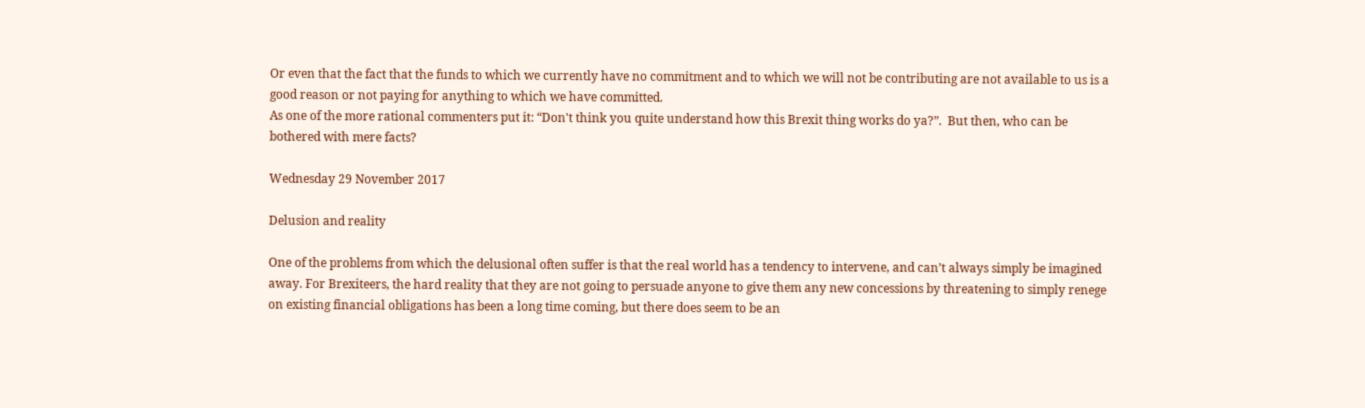Or even that the fact that the funds to which we currently have no commitment and to which we will not be contributing are not available to us is a good reason or not paying for anything to which we have committed.
As one of the more rational commenters put it: “Don't think you quite understand how this Brexit thing works do ya?”.  But then, who can be bothered with mere facts?

Wednesday 29 November 2017

Delusion and reality

One of the problems from which the delusional often suffer is that the real world has a tendency to intervene, and can’t always simply be imagined away. For Brexiteers, the hard reality that they are not going to persuade anyone to give them any new concessions by threatening to simply renege on existing financial obligations has been a long time coming, but there does seem to be an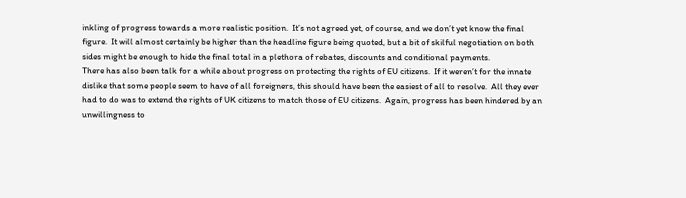inkling of progress towards a more realistic position.  It’s not agreed yet, of course, and we don’t yet know the final figure.  It will almost certainly be higher than the headline figure being quoted, but a bit of skilful negotiation on both sides might be enough to hide the final total in a plethora of rebates, discounts and conditional payments.
There has also been talk for a while about progress on protecting the rights of EU citizens.  If it weren’t for the innate dislike that some people seem to have of all foreigners, this should have been the easiest of all to resolve.  All they ever had to do was to extend the rights of UK citizens to match those of EU citizens.  Again, progress has been hindered by an unwillingness to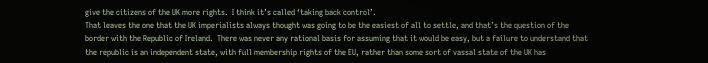give the citizens of the UK more rights.  I think it’s called ‘taking back control’.
That leaves the one that the UK imperialists always thought was going to be the easiest of all to settle, and that’s the question of the border with the Republic of Ireland.  There was never any rational basis for assuming that it would be easy, but a failure to understand that the republic is an independent state, with full membership rights of the EU, rather than some sort of vassal state of the UK has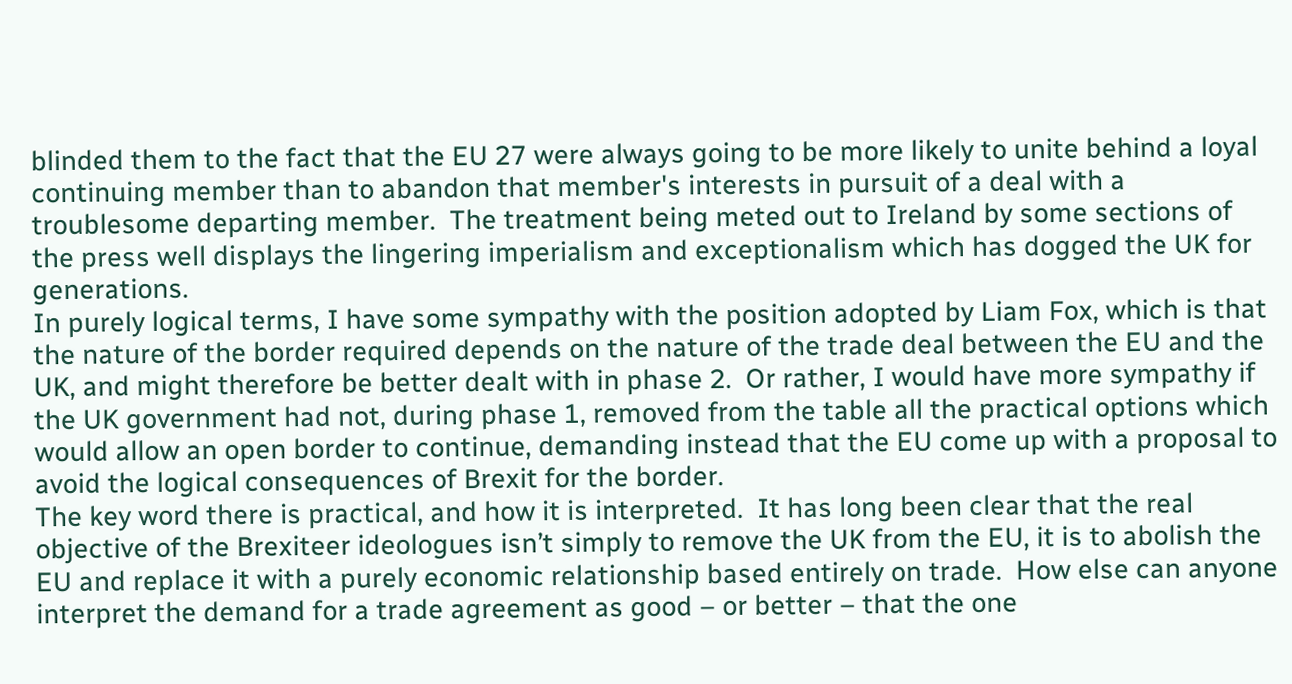blinded them to the fact that the EU 27 were always going to be more likely to unite behind a loyal continuing member than to abandon that member's interests in pursuit of a deal with a troublesome departing member.  The treatment being meted out to Ireland by some sections of the press well displays the lingering imperialism and exceptionalism which has dogged the UK for generations.
In purely logical terms, I have some sympathy with the position adopted by Liam Fox, which is that the nature of the border required depends on the nature of the trade deal between the EU and the UK, and might therefore be better dealt with in phase 2.  Or rather, I would have more sympathy if the UK government had not, during phase 1, removed from the table all the practical options which would allow an open border to continue, demanding instead that the EU come up with a proposal to avoid the logical consequences of Brexit for the border.
The key word there is practical, and how it is interpreted.  It has long been clear that the real objective of the Brexiteer ideologues isn’t simply to remove the UK from the EU, it is to abolish the EU and replace it with a purely economic relationship based entirely on trade.  How else can anyone interpret the demand for a trade agreement as good – or better – that the one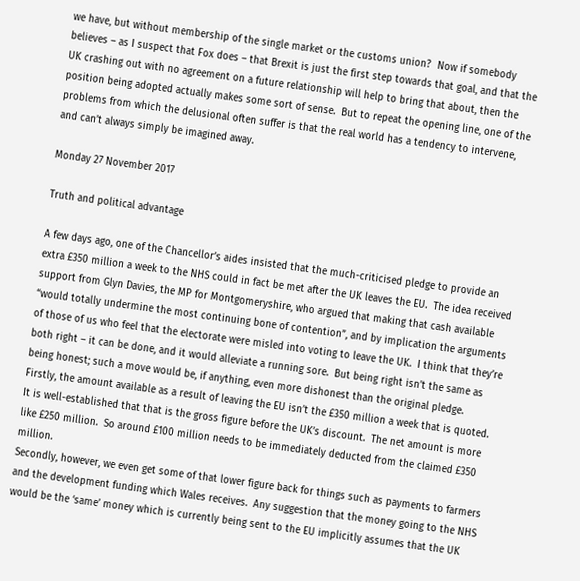we have, but without membership of the single market or the customs union?  Now if somebody believes – as I suspect that Fox does – that Brexit is just the first step towards that goal, and that the UK crashing out with no agreement on a future relationship will help to bring that about, then the position being adopted actually makes some sort of sense.  But to repeat the opening line, one of the problems from which the delusional often suffer is that the real world has a tendency to intervene, and can’t always simply be imagined away.

Monday 27 November 2017

Truth and political advantage

A few days ago, one of the Chancellor’s aides insisted that the much-criticised pledge to provide an extra £350 million a week to the NHS could in fact be met after the UK leaves the EU.  The idea received support from Glyn Davies, the MP for Montgomeryshire, who argued that making that cash available “would totally undermine the most continuing bone of contention”, and by implication the arguments of those of us who feel that the electorate were misled into voting to leave the UK.  I think that they’re both right – it can be done, and it would alleviate a running sore.  But being right isn’t the same as being honest; such a move would be, if anything, even more dishonest than the original pledge.
Firstly, the amount available as a result of leaving the EU isn’t the £350 million a week that is quoted.  It is well-established that that is the gross figure before the UK’s discount.  The net amount is more like £250 million.  So around £100 million needs to be immediately deducted from the claimed £350 million.
Secondly, however, we even get some of that lower figure back for things such as payments to farmers and the development funding which Wales receives.  Any suggestion that the money going to the NHS would be the ‘same’ money which is currently being sent to the EU implicitly assumes that the UK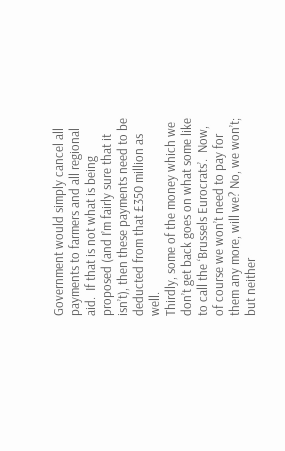Government would simply cancel all payments to farmers and all regional aid.  If that is not what is being proposed (and I’m fairly sure that it isn’t), then these payments need to be deducted from that £350 million as well.
Thirdly, some of the money which we don’t get back goes on what some like to call the ‘Brussels Eurocrats’.  Now, of course we won’t need to pay for them any more, will we? No, we won’t; but neither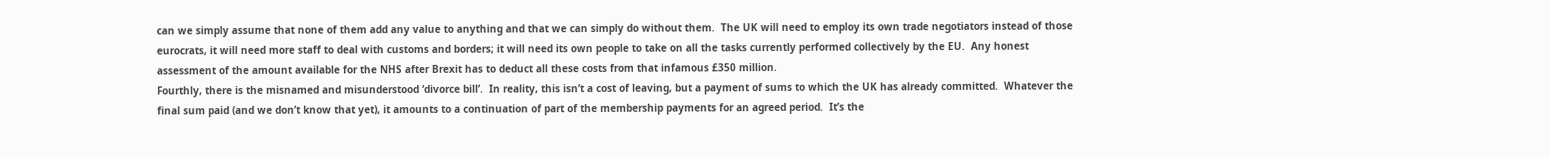can we simply assume that none of them add any value to anything and that we can simply do without them.  The UK will need to employ its own trade negotiators instead of those eurocrats, it will need more staff to deal with customs and borders; it will need its own people to take on all the tasks currently performed collectively by the EU.  Any honest assessment of the amount available for the NHS after Brexit has to deduct all these costs from that infamous £350 million.
Fourthly, there is the misnamed and misunderstood ‘divorce bill’.  In reality, this isn’t a cost of leaving, but a payment of sums to which the UK has already committed.  Whatever the final sum paid (and we don’t know that yet), it amounts to a continuation of part of the membership payments for an agreed period.  It’s the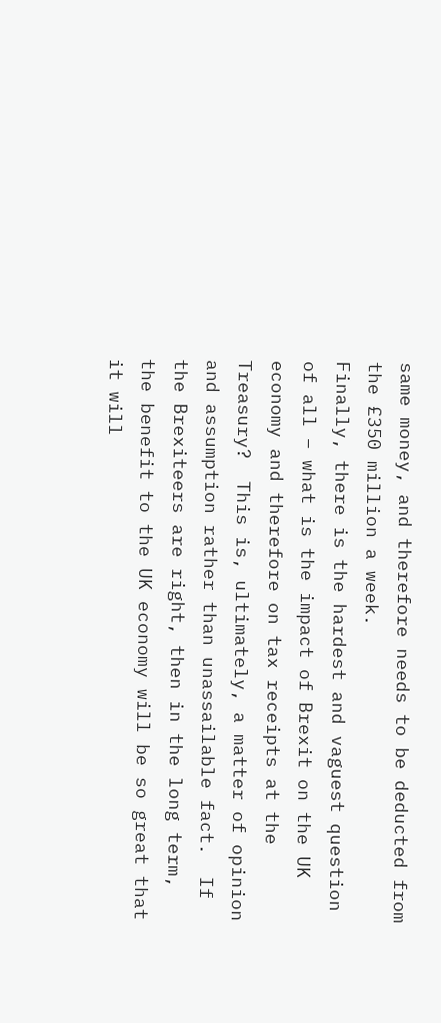same money, and therefore needs to be deducted from the £350 million a week.
Finally, there is the hardest and vaguest question of all – what is the impact of Brexit on the UK economy and therefore on tax receipts at the Treasury?  This is, ultimately, a matter of opinion and assumption rather than unassailable fact.  If the Brexiteers are right, then in the long term, the benefit to the UK economy will be so great that it will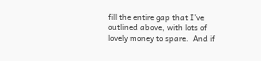fill the entire gap that I’ve outlined above, with lots of lovely money to spare.  And if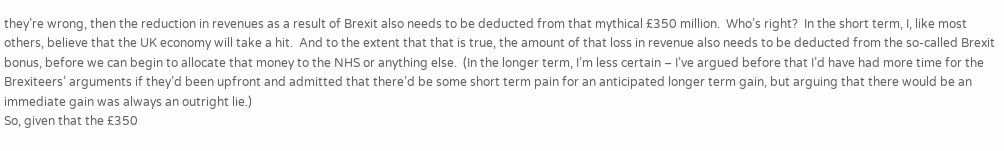they’re wrong, then the reduction in revenues as a result of Brexit also needs to be deducted from that mythical £350 million.  Who’s right?  In the short term, I, like most others, believe that the UK economy will take a hit.  And to the extent that that is true, the amount of that loss in revenue also needs to be deducted from the so-called Brexit bonus, before we can begin to allocate that money to the NHS or anything else.  (In the longer term, I’m less certain – I’ve argued before that I’d have had more time for the Brexiteers’ arguments if they’d been upfront and admitted that there’d be some short term pain for an anticipated longer term gain, but arguing that there would be an immediate gain was always an outright lie.)
So, given that the £350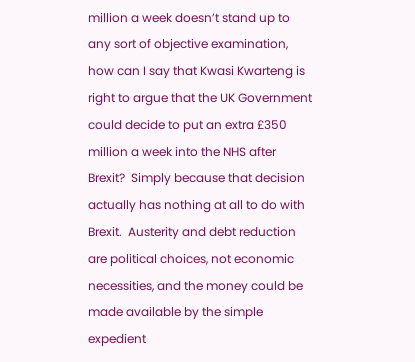million a week doesn’t stand up to any sort of objective examination, how can I say that Kwasi Kwarteng is right to argue that the UK Government could decide to put an extra £350 million a week into the NHS after Brexit?  Simply because that decision actually has nothing at all to do with Brexit.  Austerity and debt reduction are political choices, not economic necessities, and the money could be made available by the simple expedient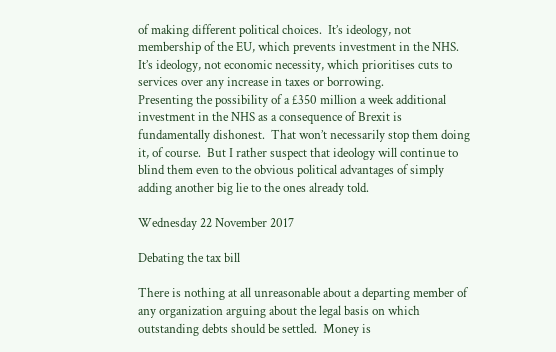of making different political choices.  It’s ideology, not membership of the EU, which prevents investment in the NHS.  It’s ideology, not economic necessity, which prioritises cuts to services over any increase in taxes or borrowing.
Presenting the possibility of a £350 million a week additional investment in the NHS as a consequence of Brexit is fundamentally dishonest.  That won’t necessarily stop them doing it, of course.  But I rather suspect that ideology will continue to blind them even to the obvious political advantages of simply adding another big lie to the ones already told.

Wednesday 22 November 2017

Debating the tax bill

There is nothing at all unreasonable about a departing member of any organization arguing about the legal basis on which outstanding debts should be settled.  Money is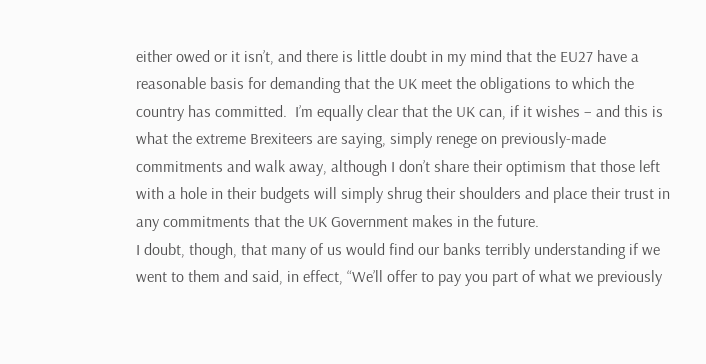either owed or it isn’t, and there is little doubt in my mind that the EU27 have a reasonable basis for demanding that the UK meet the obligations to which the country has committed.  I’m equally clear that the UK can, if it wishes – and this is what the extreme Brexiteers are saying, simply renege on previously-made commitments and walk away, although I don’t share their optimism that those left with a hole in their budgets will simply shrug their shoulders and place their trust in any commitments that the UK Government makes in the future.
I doubt, though, that many of us would find our banks terribly understanding if we went to them and said, in effect, “We’ll offer to pay you part of what we previously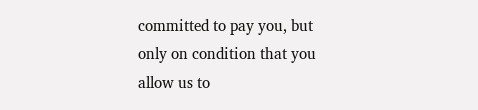committed to pay you, but only on condition that you allow us to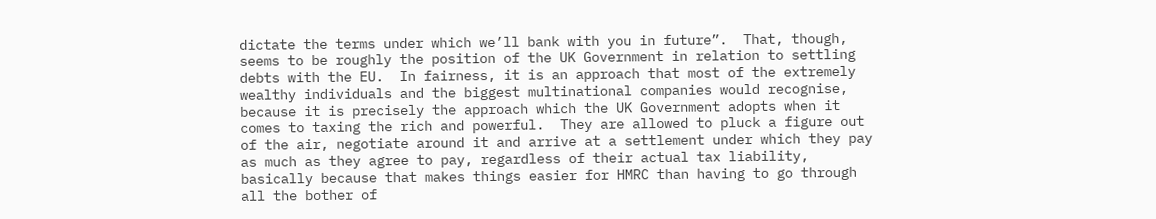dictate the terms under which we’ll bank with you in future”.  That, though, seems to be roughly the position of the UK Government in relation to settling debts with the EU.  In fairness, it is an approach that most of the extremely wealthy individuals and the biggest multinational companies would recognise, because it is precisely the approach which the UK Government adopts when it comes to taxing the rich and powerful.  They are allowed to pluck a figure out of the air, negotiate around it and arrive at a settlement under which they pay as much as they agree to pay, regardless of their actual tax liability, basically because that makes things easier for HMRC than having to go through all the bother of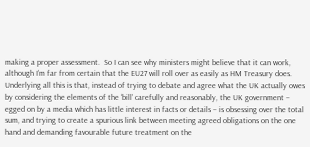making a proper assessment.  So I can see why ministers might believe that it can work, although I’m far from certain that the EU27 will roll over as easily as HM Treasury does.
Underlying all this is that, instead of trying to debate and agree what the UK actually owes by considering the elements of the ‘bill’ carefully and reasonably, the UK government – egged on by a media which has little interest in facts or details – is obsessing over the total sum, and trying to create a spurious link between meeting agreed obligations on the one hand and demanding favourable future treatment on the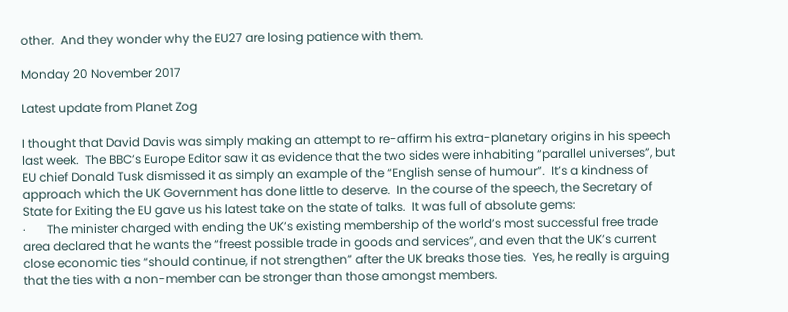other.  And they wonder why the EU27 are losing patience with them.

Monday 20 November 2017

Latest update from Planet Zog

I thought that David Davis was simply making an attempt to re-affirm his extra-planetary origins in his speech last week.  The BBC’s Europe Editor saw it as evidence that the two sides were inhabiting “parallel universes”, but EU chief Donald Tusk dismissed it as simply an example of the “English sense of humour”.  It’s a kindness of approach which the UK Government has done little to deserve.  In the course of the speech, the Secretary of State for Exiting the EU gave us his latest take on the state of talks.  It was full of absolute gems:
·       The minister charged with ending the UK’s existing membership of the world’s most successful free trade area declared that he wants the “freest possible trade in goods and services”, and even that the UK’s current close economic ties “should continue, if not strengthen” after the UK breaks those ties.  Yes, he really is arguing that the ties with a non-member can be stronger than those amongst members.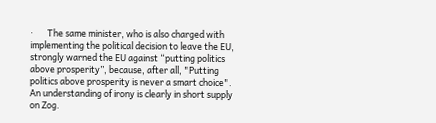·       The same minister, who is also charged with implementing the political decision to leave the EU, strongly warned the EU against “putting politics above prosperity”, because, after all, "Putting politics above prosperity is never a smart choice".   An understanding of irony is clearly in short supply on Zog.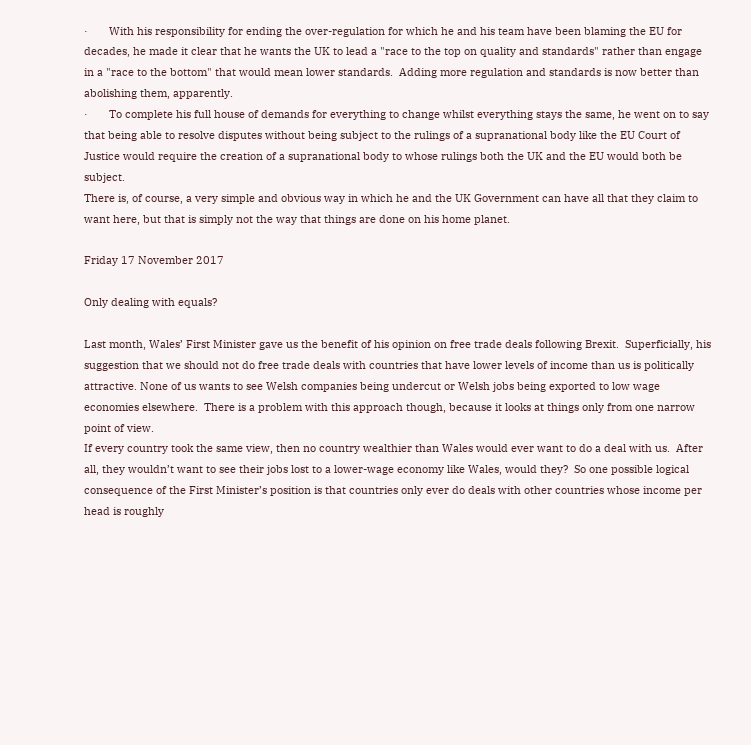·       With his responsibility for ending the over-regulation for which he and his team have been blaming the EU for decades, he made it clear that he wants the UK to lead a "race to the top on quality and standards" rather than engage in a "race to the bottom" that would mean lower standards.  Adding more regulation and standards is now better than abolishing them, apparently.
·       To complete his full house of demands for everything to change whilst everything stays the same, he went on to say that being able to resolve disputes without being subject to the rulings of a supranational body like the EU Court of Justice would require the creation of a supranational body to whose rulings both the UK and the EU would both be subject.
There is, of course, a very simple and obvious way in which he and the UK Government can have all that they claim to want here, but that is simply not the way that things are done on his home planet.

Friday 17 November 2017

Only dealing with equals?

Last month, Wales’ First Minister gave us the benefit of his opinion on free trade deals following Brexit.  Superficially, his suggestion that we should not do free trade deals with countries that have lower levels of income than us is politically attractive. None of us wants to see Welsh companies being undercut or Welsh jobs being exported to low wage economies elsewhere.  There is a problem with this approach though, because it looks at things only from one narrow point of view.
If every country took the same view, then no country wealthier than Wales would ever want to do a deal with us.  After all, they wouldn’t want to see their jobs lost to a lower-wage economy like Wales, would they?  So one possible logical consequence of the First Minister’s position is that countries only ever do deals with other countries whose income per head is roughly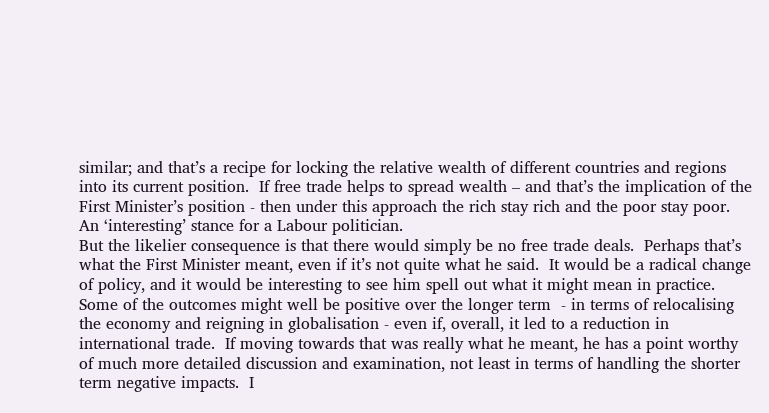similar; and that’s a recipe for locking the relative wealth of different countries and regions into its current position.  If free trade helps to spread wealth – and that’s the implication of the First Minister’s position - then under this approach the rich stay rich and the poor stay poor.  An ‘interesting’ stance for a Labour politician.
But the likelier consequence is that there would simply be no free trade deals.  Perhaps that’s what the First Minister meant, even if it’s not quite what he said.  It would be a radical change of policy, and it would be interesting to see him spell out what it might mean in practice.  Some of the outcomes might well be positive over the longer term  - in terms of relocalising the economy and reigning in globalisation - even if, overall, it led to a reduction in international trade.  If moving towards that was really what he meant, he has a point worthy of much more detailed discussion and examination, not least in terms of handling the shorter term negative impacts.  I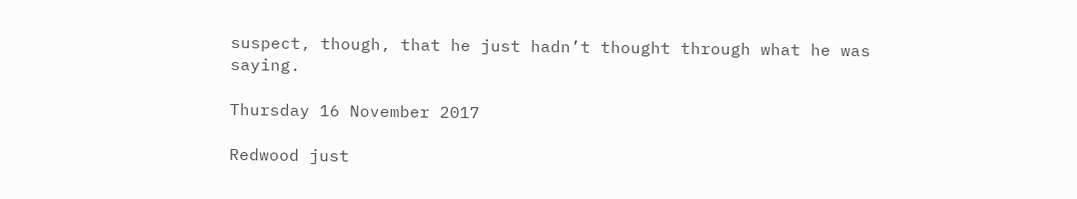suspect, though, that he just hadn’t thought through what he was saying.

Thursday 16 November 2017

Redwood just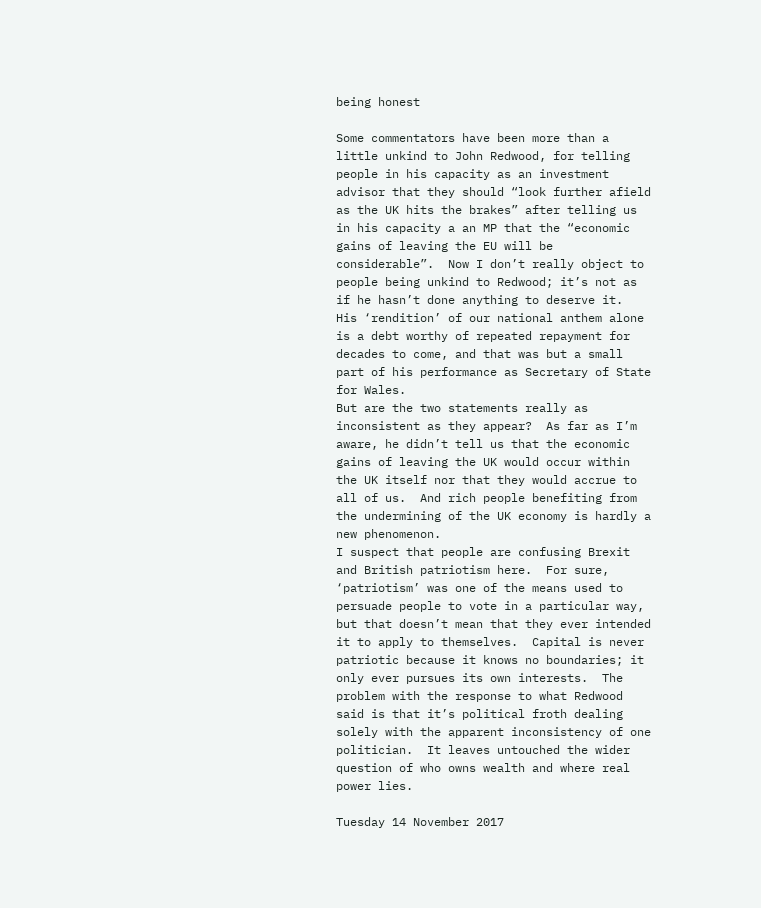being honest

Some commentators have been more than a little unkind to John Redwood, for telling people in his capacity as an investment advisor that they should “look further afield as the UK hits the brakes” after telling us in his capacity a an MP that the “economic gains of leaving the EU will be considerable”.  Now I don’t really object to people being unkind to Redwood; it’s not as if he hasn’t done anything to deserve it.  His ‘rendition’ of our national anthem alone is a debt worthy of repeated repayment for decades to come, and that was but a small part of his performance as Secretary of State for Wales.
But are the two statements really as inconsistent as they appear?  As far as I’m aware, he didn’t tell us that the economic gains of leaving the UK would occur within the UK itself nor that they would accrue to all of us.  And rich people benefiting from the undermining of the UK economy is hardly a new phenomenon.
I suspect that people are confusing Brexit and British patriotism here.  For sure, ‘patriotism’ was one of the means used to persuade people to vote in a particular way, but that doesn’t mean that they ever intended it to apply to themselves.  Capital is never patriotic because it knows no boundaries; it only ever pursues its own interests.  The problem with the response to what Redwood said is that it’s political froth dealing solely with the apparent inconsistency of one politician.  It leaves untouched the wider question of who owns wealth and where real power lies.

Tuesday 14 November 2017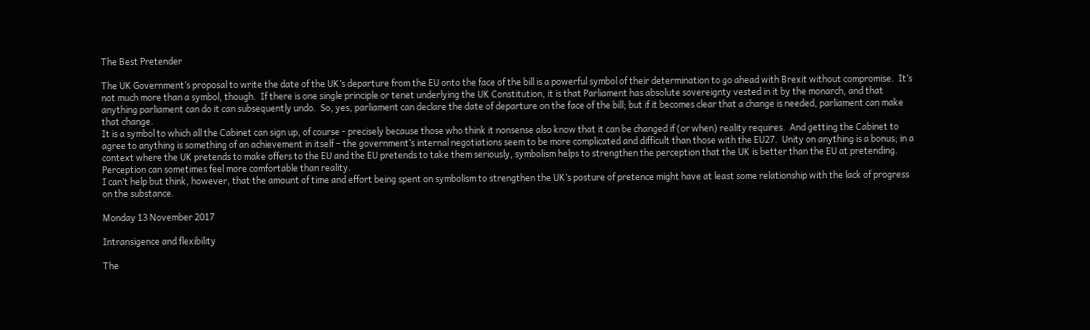The Best Pretender

The UK Government’s proposal to write the date of the UK’s departure from the EU onto the face of the bill is a powerful symbol of their determination to go ahead with Brexit without compromise.  It’s not much more than a symbol, though.  If there is one single principle or tenet underlying the UK Constitution, it is that Parliament has absolute sovereignty vested in it by the monarch, and that anything parliament can do it can subsequently undo.  So, yes, parliament can declare the date of departure on the face of the bill; but if it becomes clear that a change is needed, parliament can make that change.
It is a symbol to which all the Cabinet can sign up, of course - precisely because those who think it nonsense also know that it can be changed if (or when) reality requires.  And getting the Cabinet to agree to anything is something of an achievement in itself – the government’s internal negotiations seem to be more complicated and difficult than those with the EU27.  Unity on anything is a bonus; in a context where the UK pretends to make offers to the EU and the EU pretends to take them seriously, symbolism helps to strengthen the perception that the UK is better than the EU at pretending.  Perception can sometimes feel more comfortable than reality.
I can’t help but think, however, that the amount of time and effort being spent on symbolism to strengthen the UK’s posture of pretence might have at least some relationship with the lack of progress on the substance.

Monday 13 November 2017

Intransigence and flexibility

The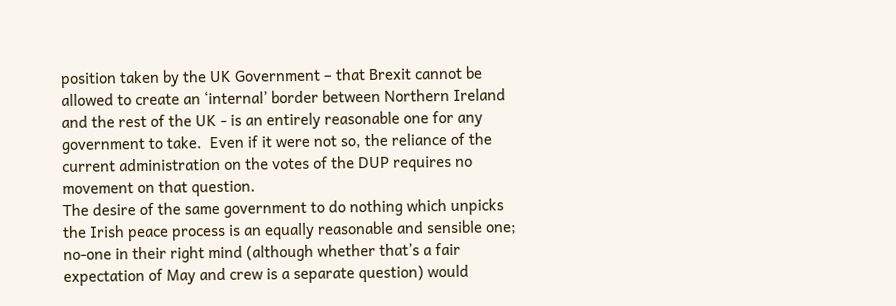position taken by the UK Government – that Brexit cannot be allowed to create an ‘internal’ border between Northern Ireland and the rest of the UK - is an entirely reasonable one for any government to take.  Even if it were not so, the reliance of the current administration on the votes of the DUP requires no movement on that question.
The desire of the same government to do nothing which unpicks the Irish peace process is an equally reasonable and sensible one; no-one in their right mind (although whether that’s a fair expectation of May and crew is a separate question) would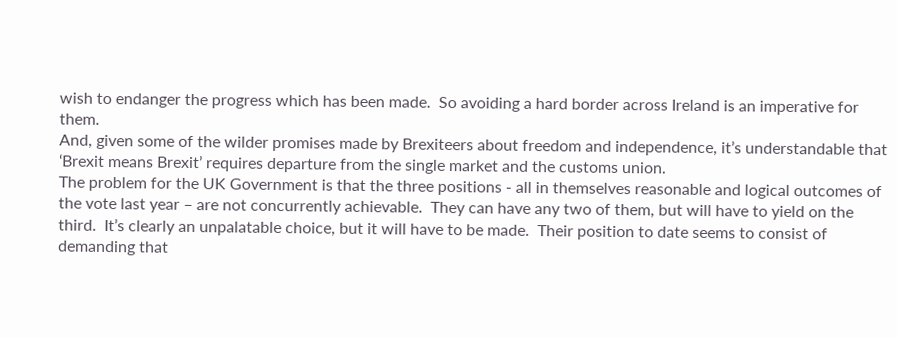wish to endanger the progress which has been made.  So avoiding a hard border across Ireland is an imperative for them.
And, given some of the wilder promises made by Brexiteers about freedom and independence, it’s understandable that ‘Brexit means Brexit’ requires departure from the single market and the customs union.
The problem for the UK Government is that the three positions - all in themselves reasonable and logical outcomes of the vote last year – are not concurrently achievable.  They can have any two of them, but will have to yield on the third.  It’s clearly an unpalatable choice, but it will have to be made.  Their position to date seems to consist of demanding that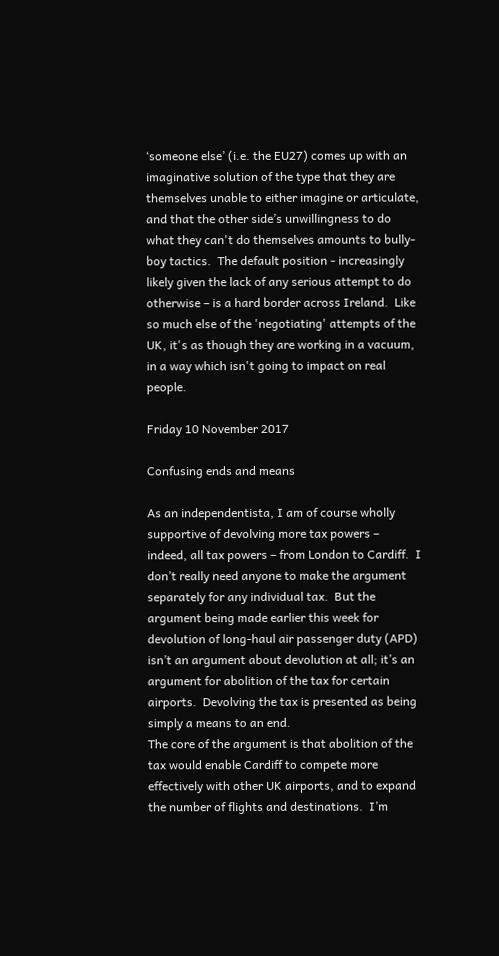‘someone else’ (i.e. the EU27) comes up with an imaginative solution of the type that they are themselves unable to either imagine or articulate, and that the other side’s unwillingness to do what they can't do themselves amounts to bully-boy tactics.  The default position - increasingly likely given the lack of any serious attempt to do otherwise – is a hard border across Ireland.  Like so much else of the 'negotiating' attempts of the UK, it's as though they are working in a vacuum, in a way which isn't going to impact on real people.

Friday 10 November 2017

Confusing ends and means

As an independentista, I am of course wholly supportive of devolving more tax powers – indeed, all tax powers – from London to Cardiff.  I don’t really need anyone to make the argument separately for any individual tax.  But the argument being made earlier this week for devolution of long-haul air passenger duty (APD) isn’t an argument about devolution at all; it’s an argument for abolition of the tax for certain airports.  Devolving the tax is presented as being simply a means to an end.
The core of the argument is that abolition of the tax would enable Cardiff to compete more effectively with other UK airports, and to expand the number of flights and destinations.  I’m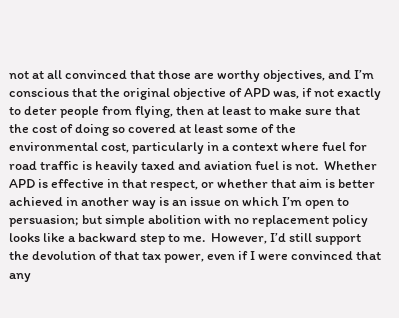not at all convinced that those are worthy objectives, and I’m conscious that the original objective of APD was, if not exactly to deter people from flying, then at least to make sure that the cost of doing so covered at least some of the environmental cost, particularly in a context where fuel for road traffic is heavily taxed and aviation fuel is not.  Whether APD is effective in that respect, or whether that aim is better achieved in another way is an issue on which I’m open to persuasion; but simple abolition with no replacement policy looks like a backward step to me.  However, I’d still support the devolution of that tax power, even if I were convinced that any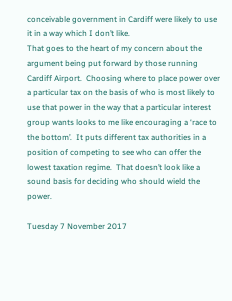conceivable government in Cardiff were likely to use it in a way which I don’t like.
That goes to the heart of my concern about the argument being put forward by those running Cardiff Airport.  Choosing where to place power over a particular tax on the basis of who is most likely to use that power in the way that a particular interest group wants looks to me like encouraging a ‘race to the bottom’.  It puts different tax authorities in a position of competing to see who can offer the lowest taxation regime.  That doesn’t look like a sound basis for deciding who should wield the power.

Tuesday 7 November 2017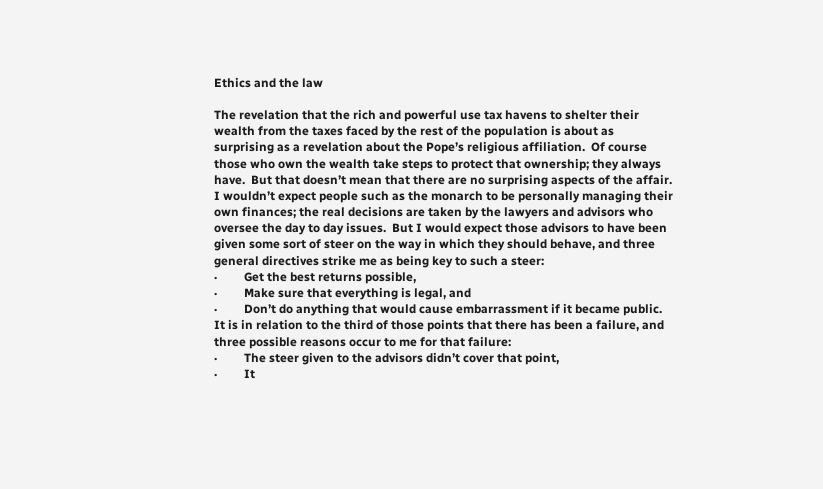Ethics and the law

The revelation that the rich and powerful use tax havens to shelter their wealth from the taxes faced by the rest of the population is about as surprising as a revelation about the Pope’s religious affiliation.  Of course those who own the wealth take steps to protect that ownership; they always have.  But that doesn’t mean that there are no surprising aspects of the affair.
I wouldn’t expect people such as the monarch to be personally managing their own finances; the real decisions are taken by the lawyers and advisors who oversee the day to day issues.  But I would expect those advisors to have been given some sort of steer on the way in which they should behave, and three general directives strike me as being key to such a steer:
·         Get the best returns possible,
·         Make sure that everything is legal, and
·         Don’t do anything that would cause embarrassment if it became public.
It is in relation to the third of those points that there has been a failure, and three possible reasons occur to me for that failure:
·         The steer given to the advisors didn’t cover that point,
·         It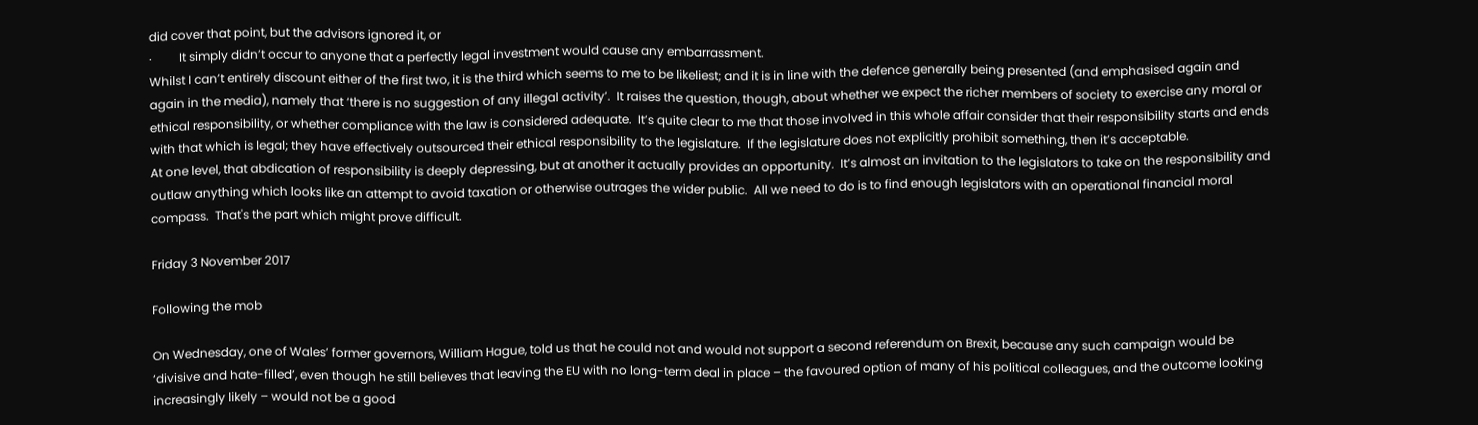did cover that point, but the advisors ignored it, or
·         It simply didn’t occur to anyone that a perfectly legal investment would cause any embarrassment.
Whilst I can’t entirely discount either of the first two, it is the third which seems to me to be likeliest; and it is in line with the defence generally being presented (and emphasised again and again in the media), namely that ‘there is no suggestion of any illegal activity’.  It raises the question, though, about whether we expect the richer members of society to exercise any moral or ethical responsibility, or whether compliance with the law is considered adequate.  It’s quite clear to me that those involved in this whole affair consider that their responsibility starts and ends with that which is legal; they have effectively outsourced their ethical responsibility to the legislature.  If the legislature does not explicitly prohibit something, then it’s acceptable.
At one level, that abdication of responsibility is deeply depressing, but at another it actually provides an opportunity.  It’s almost an invitation to the legislators to take on the responsibility and outlaw anything which looks like an attempt to avoid taxation or otherwise outrages the wider public.  All we need to do is to find enough legislators with an operational financial moral compass.  That's the part which might prove difficult.

Friday 3 November 2017

Following the mob

On Wednesday, one of Wales’ former governors, William Hague, told us that he could not and would not support a second referendum on Brexit, because any such campaign would be ‘divisive and hate-filled’, even though he still believes that leaving the EU with no long-term deal in place – the favoured option of many of his political colleagues, and the outcome looking increasingly likely – would not be a good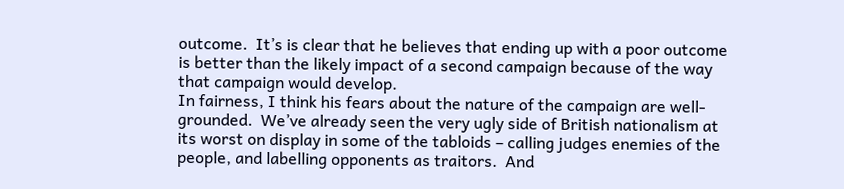outcome.  It’s is clear that he believes that ending up with a poor outcome is better than the likely impact of a second campaign because of the way that campaign would develop.
In fairness, I think his fears about the nature of the campaign are well-grounded.  We’ve already seen the very ugly side of British nationalism at its worst on display in some of the tabloids – calling judges enemies of the people, and labelling opponents as traitors.  And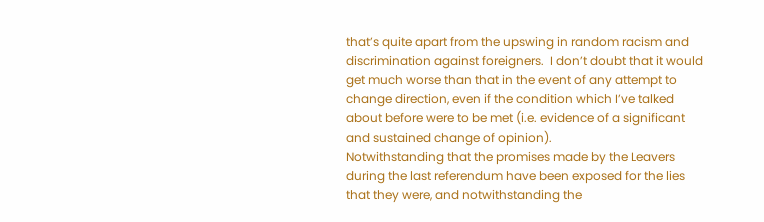that’s quite apart from the upswing in random racism and discrimination against foreigners.  I don’t doubt that it would get much worse than that in the event of any attempt to change direction, even if the condition which I’ve talked about before were to be met (i.e. evidence of a significant and sustained change of opinion).
Notwithstanding that the promises made by the Leavers during the last referendum have been exposed for the lies that they were, and notwithstanding the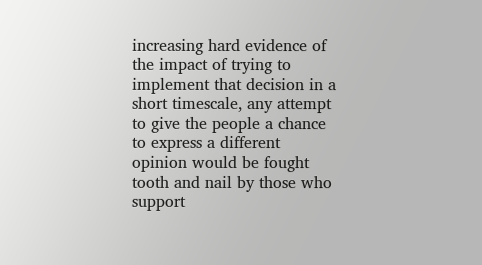increasing hard evidence of the impact of trying to implement that decision in a short timescale, any attempt to give the people a chance to express a different opinion would be fought tooth and nail by those who support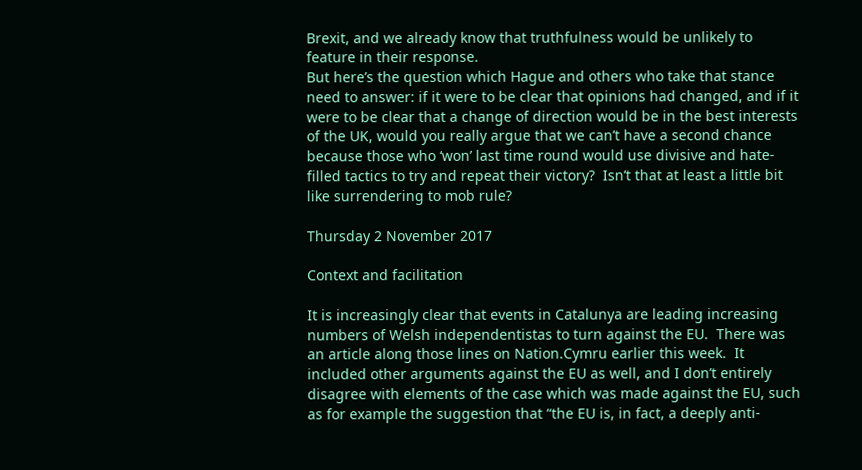Brexit, and we already know that truthfulness would be unlikely to feature in their response.
But here’s the question which Hague and others who take that stance need to answer: if it were to be clear that opinions had changed, and if it were to be clear that a change of direction would be in the best interests of the UK, would you really argue that we can’t have a second chance because those who ‘won’ last time round would use divisive and hate-filled tactics to try and repeat their victory?  Isn’t that at least a little bit like surrendering to mob rule?

Thursday 2 November 2017

Context and facilitation

It is increasingly clear that events in Catalunya are leading increasing numbers of Welsh independentistas to turn against the EU.  There was an article along those lines on Nation.Cymru earlier this week.  It included other arguments against the EU as well, and I don’t entirely disagree with elements of the case which was made against the EU, such as for example the suggestion that “the EU is, in fact, a deeply anti-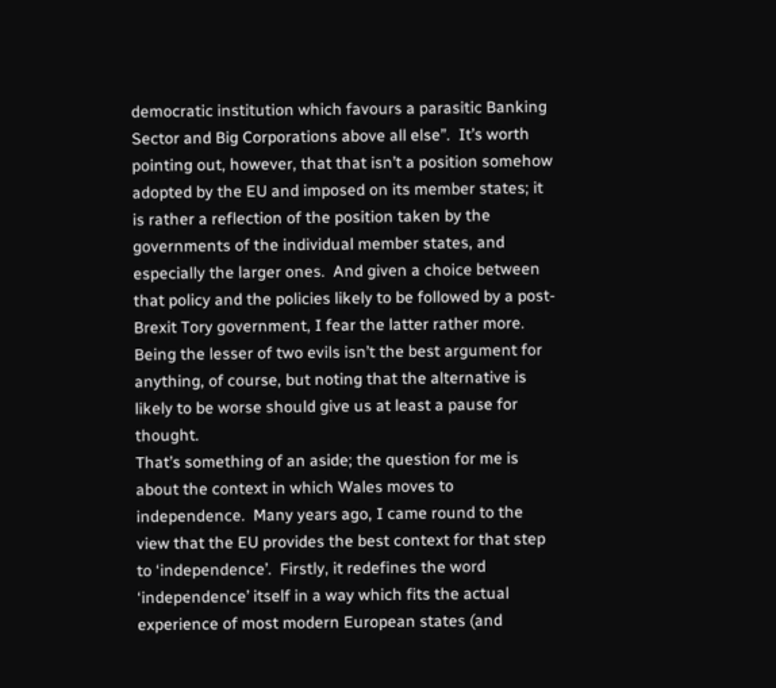democratic institution which favours a parasitic Banking Sector and Big Corporations above all else”.  It’s worth pointing out, however, that that isn’t a position somehow adopted by the EU and imposed on its member states; it is rather a reflection of the position taken by the governments of the individual member states, and especially the larger ones.  And given a choice between that policy and the policies likely to be followed by a post-Brexit Tory government, I fear the latter rather more.  Being the lesser of two evils isn’t the best argument for anything, of course, but noting that the alternative is likely to be worse should give us at least a pause for thought.
That’s something of an aside; the question for me is about the context in which Wales moves to independence.  Many years ago, I came round to the view that the EU provides the best context for that step to ‘independence’.  Firstly, it redefines the word ‘independence’ itself in a way which fits the actual experience of most modern European states (and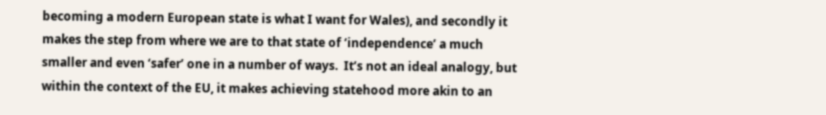becoming a modern European state is what I want for Wales), and secondly it makes the step from where we are to that state of ‘independence’ a much smaller and even ‘safer’ one in a number of ways.  It’s not an ideal analogy, but within the context of the EU, it makes achieving statehood more akin to an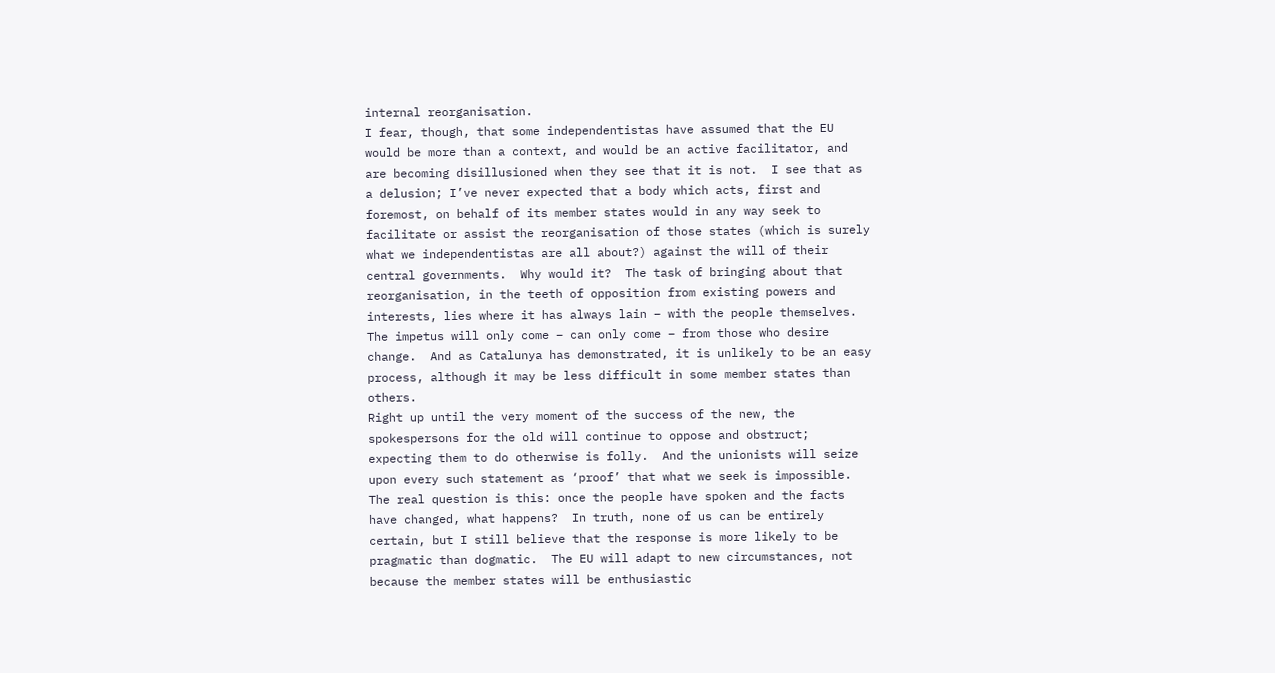internal reorganisation.
I fear, though, that some independentistas have assumed that the EU would be more than a context, and would be an active facilitator, and are becoming disillusioned when they see that it is not.  I see that as a delusion; I’ve never expected that a body which acts, first and foremost, on behalf of its member states would in any way seek to facilitate or assist the reorganisation of those states (which is surely what we independentistas are all about?) against the will of their central governments.  Why would it?  The task of bringing about that reorganisation, in the teeth of opposition from existing powers and interests, lies where it has always lain – with the people themselves.  The impetus will only come – can only come – from those who desire change.  And as Catalunya has demonstrated, it is unlikely to be an easy process, although it may be less difficult in some member states than others.
Right up until the very moment of the success of the new, the spokespersons for the old will continue to oppose and obstruct; expecting them to do otherwise is folly.  And the unionists will seize upon every such statement as ‘proof’ that what we seek is impossible.  The real question is this: once the people have spoken and the facts have changed, what happens?  In truth, none of us can be entirely certain, but I still believe that the response is more likely to be pragmatic than dogmatic.  The EU will adapt to new circumstances, not because the member states will be enthusiastic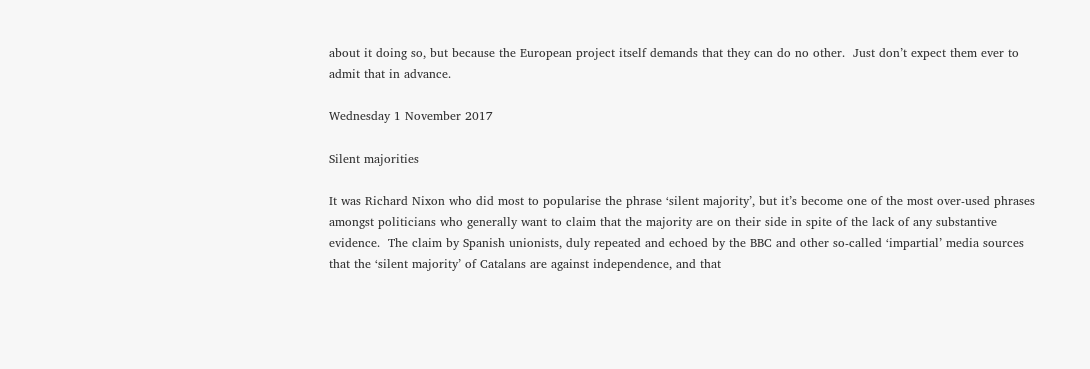about it doing so, but because the European project itself demands that they can do no other.  Just don’t expect them ever to admit that in advance.

Wednesday 1 November 2017

Silent majorities

It was Richard Nixon who did most to popularise the phrase ‘silent majority’, but it’s become one of the most over-used phrases amongst politicians who generally want to claim that the majority are on their side in spite of the lack of any substantive evidence.  The claim by Spanish unionists, duly repeated and echoed by the BBC and other so-called ‘impartial’ media sources that the ‘silent majority’ of Catalans are against independence, and that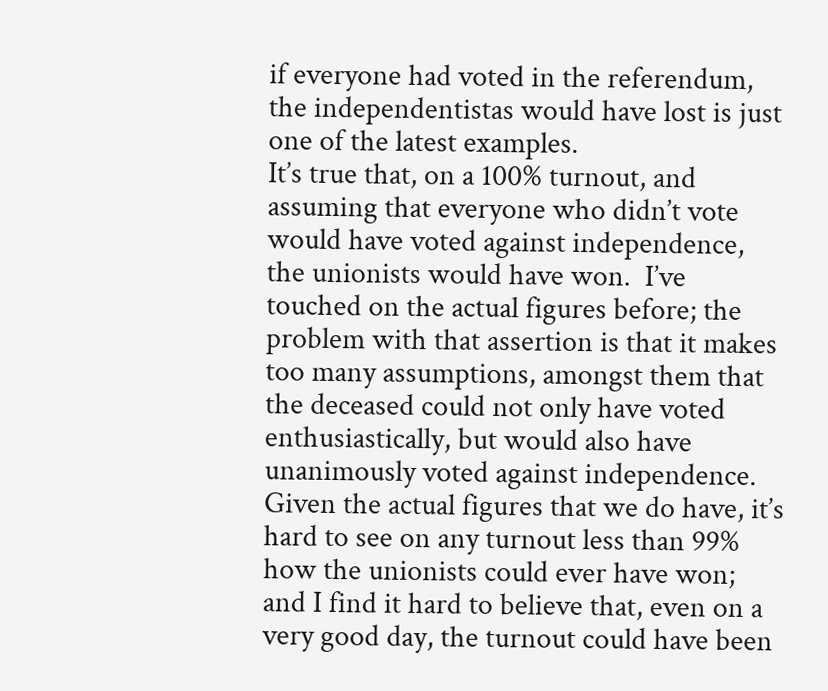if everyone had voted in the referendum, the independentistas would have lost is just one of the latest examples.
It’s true that, on a 100% turnout, and assuming that everyone who didn’t vote would have voted against independence, the unionists would have won.  I’ve touched on the actual figures before; the problem with that assertion is that it makes too many assumptions, amongst them that the deceased could not only have voted enthusiastically, but would also have unanimously voted against independence.  Given the actual figures that we do have, it’s hard to see on any turnout less than 99% how the unionists could ever have won; and I find it hard to believe that, even on a very good day, the turnout could have been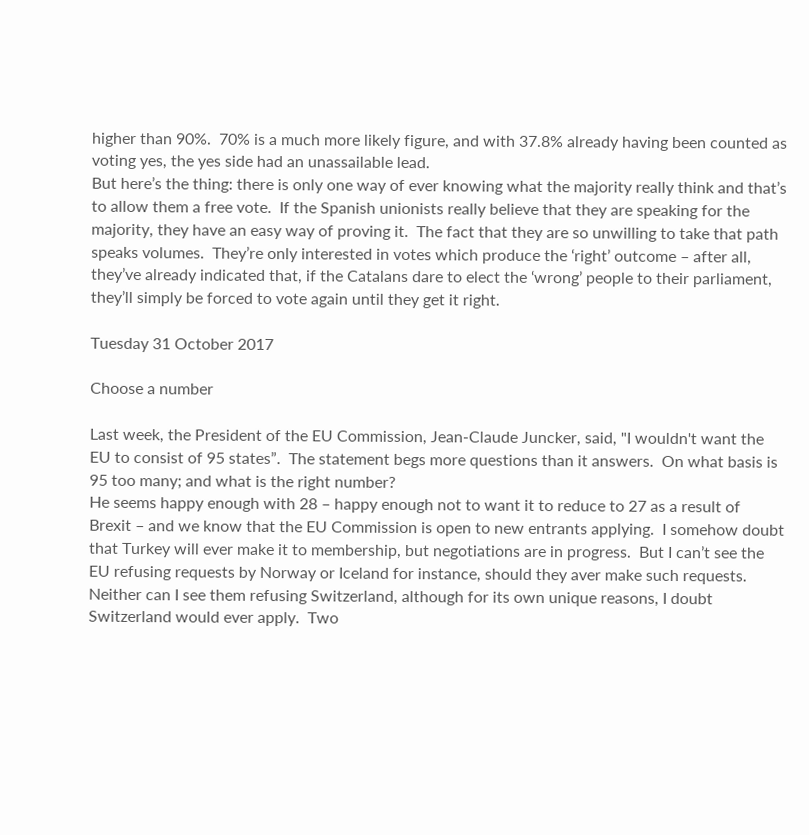higher than 90%.  70% is a much more likely figure, and with 37.8% already having been counted as voting yes, the yes side had an unassailable lead.
But here’s the thing: there is only one way of ever knowing what the majority really think and that’s to allow them a free vote.  If the Spanish unionists really believe that they are speaking for the majority, they have an easy way of proving it.  The fact that they are so unwilling to take that path speaks volumes.  They’re only interested in votes which produce the ‘right’ outcome – after all, they’ve already indicated that, if the Catalans dare to elect the ‘wrong’ people to their parliament, they’ll simply be forced to vote again until they get it right.

Tuesday 31 October 2017

Choose a number

Last week, the President of the EU Commission, Jean-Claude Juncker, said, "I wouldn't want the EU to consist of 95 states”.  The statement begs more questions than it answers.  On what basis is 95 too many; and what is the right number?
He seems happy enough with 28 – happy enough not to want it to reduce to 27 as a result of Brexit – and we know that the EU Commission is open to new entrants applying.  I somehow doubt that Turkey will ever make it to membership, but negotiations are in progress.  But I can’t see the EU refusing requests by Norway or Iceland for instance, should they aver make such requests.  Neither can I see them refusing Switzerland, although for its own unique reasons, I doubt Switzerland would ever apply.  Two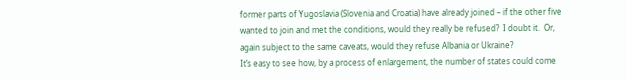former parts of Yugoslavia (Slovenia and Croatia) have already joined – if the other five wanted to join and met the conditions, would they really be refused?  I doubt it.  Or, again subject to the same caveats, would they refuse Albania or Ukraine?
It’s easy to see how, by a process of enlargement, the number of states could come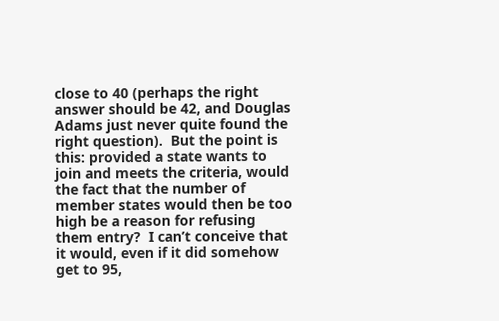close to 40 (perhaps the right answer should be 42, and Douglas Adams just never quite found the right question).  But the point is this: provided a state wants to join and meets the criteria, would the fact that the number of member states would then be too high be a reason for refusing them entry?  I can’t conceive that it would, even if it did somehow get to 95,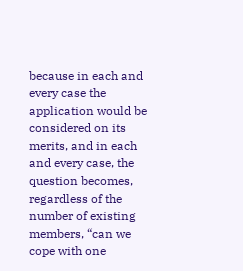because in each and every case the application would be considered on its merits, and in each and every case, the question becomes, regardless of the number of existing members, “can we cope with one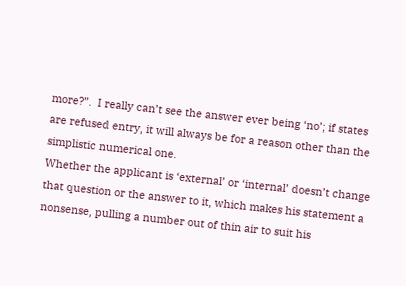more?”.  I really can’t see the answer ever being ‘no’; if states are refused entry, it will always be for a reason other than the simplistic numerical one.
Whether the applicant is ‘external’ or ‘internal’ doesn’t change that question or the answer to it, which makes his statement a nonsense, pulling a number out of thin air to suit his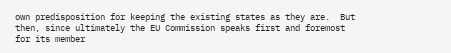own predisposition for keeping the existing states as they are.  But then, since ultimately the EU Commission speaks first and foremost for its member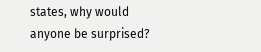states, why would anyone be surprised?